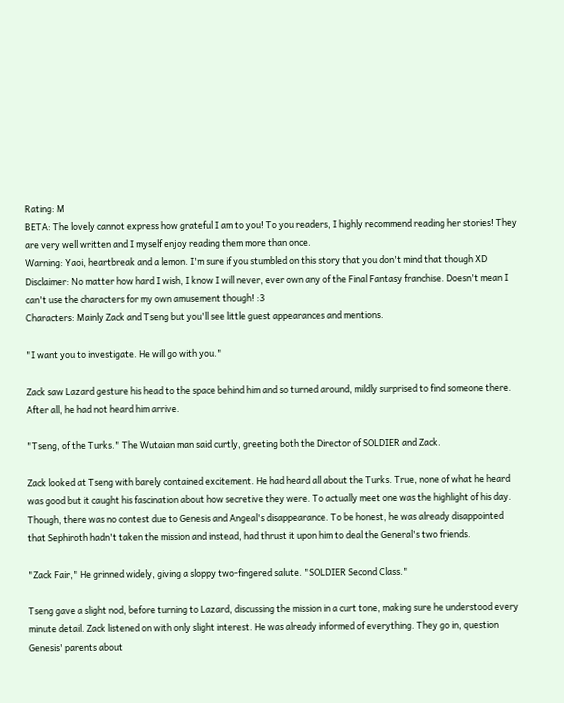Rating: M
BETA: The lovely cannot express how grateful I am to you! To you readers, I highly recommend reading her stories! They are very well written and I myself enjoy reading them more than once.
Warning: Yaoi, heartbreak and a lemon. I'm sure if you stumbled on this story that you don't mind that though XD
Disclaimer: No matter how hard I wish, I know I will never, ever own any of the Final Fantasy franchise. Doesn't mean I can't use the characters for my own amusement though! :3
Characters: Mainly Zack and Tseng but you'll see little guest appearances and mentions.

"I want you to investigate. He will go with you."

Zack saw Lazard gesture his head to the space behind him and so turned around, mildly surprised to find someone there. After all, he had not heard him arrive.

"Tseng, of the Turks." The Wutaian man said curtly, greeting both the Director of SOLDIER and Zack.

Zack looked at Tseng with barely contained excitement. He had heard all about the Turks. True, none of what he heard was good but it caught his fascination about how secretive they were. To actually meet one was the highlight of his day. Though, there was no contest due to Genesis and Angeal's disappearance. To be honest, he was already disappointed that Sephiroth hadn't taken the mission and instead, had thrust it upon him to deal the General's two friends.

"Zack Fair," He grinned widely, giving a sloppy two-fingered salute. "SOLDIER Second Class."

Tseng gave a slight nod, before turning to Lazard, discussing the mission in a curt tone, making sure he understood every minute detail. Zack listened on with only slight interest. He was already informed of everything. They go in, question Genesis' parents about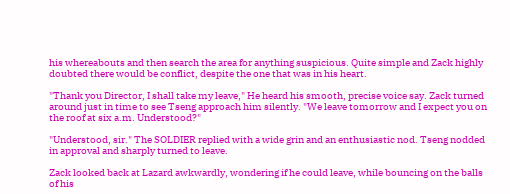his whereabouts and then search the area for anything suspicious. Quite simple and Zack highly doubted there would be conflict, despite the one that was in his heart.

"Thank you Director, I shall take my leave," He heard his smooth, precise voice say. Zack turned around just in time to see Tseng approach him silently. "We leave tomorrow and I expect you on the roof at six a.m. Understood?"

"Understood, sir." The SOLDIER replied with a wide grin and an enthusiastic nod. Tseng nodded in approval and sharply turned to leave.

Zack looked back at Lazard awkwardly, wondering if he could leave, while bouncing on the balls of his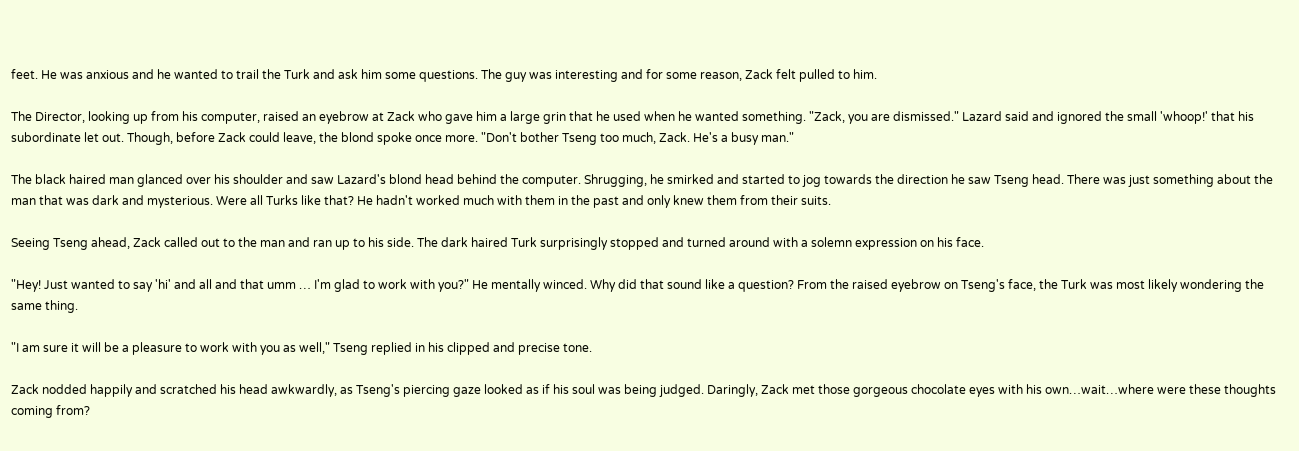feet. He was anxious and he wanted to trail the Turk and ask him some questions. The guy was interesting and for some reason, Zack felt pulled to him.

The Director, looking up from his computer, raised an eyebrow at Zack who gave him a large grin that he used when he wanted something. "Zack, you are dismissed." Lazard said and ignored the small 'whoop!' that his subordinate let out. Though, before Zack could leave, the blond spoke once more. "Don't bother Tseng too much, Zack. He's a busy man."

The black haired man glanced over his shoulder and saw Lazard's blond head behind the computer. Shrugging, he smirked and started to jog towards the direction he saw Tseng head. There was just something about the man that was dark and mysterious. Were all Turks like that? He hadn't worked much with them in the past and only knew them from their suits.

Seeing Tseng ahead, Zack called out to the man and ran up to his side. The dark haired Turk surprisingly stopped and turned around with a solemn expression on his face.

"Hey! Just wanted to say 'hi' and all and that umm … I'm glad to work with you?" He mentally winced. Why did that sound like a question? From the raised eyebrow on Tseng's face, the Turk was most likely wondering the same thing.

"I am sure it will be a pleasure to work with you as well," Tseng replied in his clipped and precise tone.

Zack nodded happily and scratched his head awkwardly, as Tseng's piercing gaze looked as if his soul was being judged. Daringly, Zack met those gorgeous chocolate eyes with his own…wait…where were these thoughts coming from?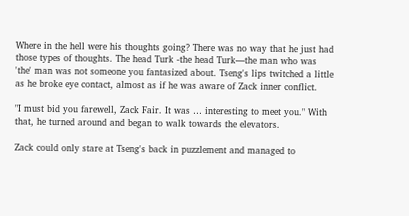Where in the hell were his thoughts going? There was no way that he just had those types of thoughts. The head Turk -the head Turk—the man who was 'the' man was not someone you fantasized about. Tseng's lips twitched a little as he broke eye contact, almost as if he was aware of Zack inner conflict.

"I must bid you farewell, Zack Fair. It was … interesting to meet you." With that, he turned around and began to walk towards the elevators.

Zack could only stare at Tseng's back in puzzlement and managed to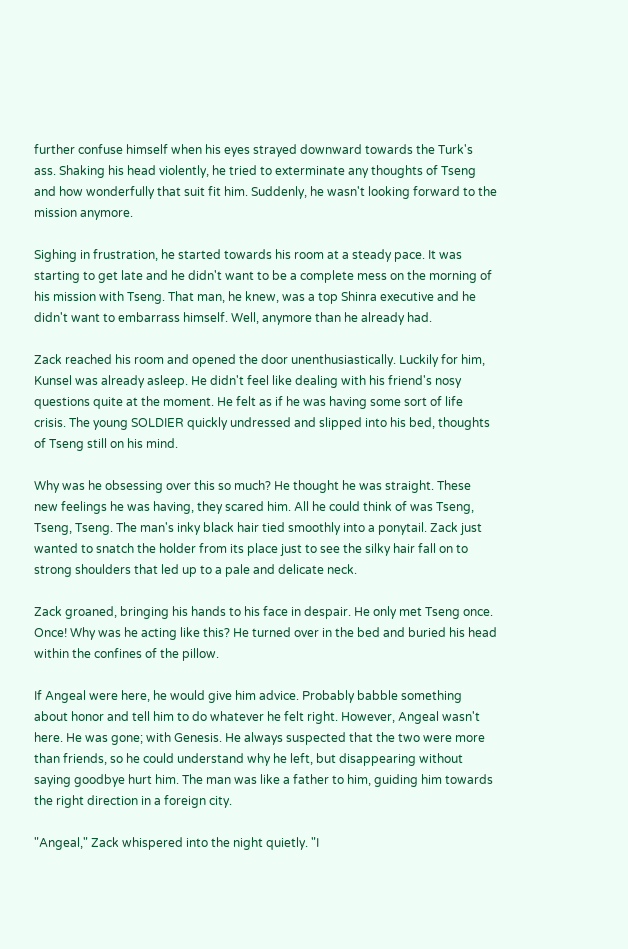further confuse himself when his eyes strayed downward towards the Turk's ass. Shaking his head violently, he tried to exterminate any thoughts of Tseng and how wonderfully that suit fit him. Suddenly, he wasn't looking forward to the mission anymore.

Sighing in frustration, he started towards his room at a steady pace. It was starting to get late and he didn't want to be a complete mess on the morning of his mission with Tseng. That man, he knew, was a top Shinra executive and he didn't want to embarrass himself. Well, anymore than he already had.

Zack reached his room and opened the door unenthusiastically. Luckily for him, Kunsel was already asleep. He didn't feel like dealing with his friend's nosy questions quite at the moment. He felt as if he was having some sort of life crisis. The young SOLDIER quickly undressed and slipped into his bed, thoughts of Tseng still on his mind.

Why was he obsessing over this so much? He thought he was straight. These new feelings he was having, they scared him. All he could think of was Tseng, Tseng, Tseng. The man's inky black hair tied smoothly into a ponytail. Zack just wanted to snatch the holder from its place just to see the silky hair fall on to strong shoulders that led up to a pale and delicate neck.

Zack groaned, bringing his hands to his face in despair. He only met Tseng once. Once! Why was he acting like this? He turned over in the bed and buried his head within the confines of the pillow.

If Angeal were here, he would give him advice. Probably babble something about honor and tell him to do whatever he felt right. However, Angeal wasn't here. He was gone; with Genesis. He always suspected that the two were more than friends, so he could understand why he left, but disappearing without saying goodbye hurt him. The man was like a father to him, guiding him towards the right direction in a foreign city.

"Angeal," Zack whispered into the night quietly. "I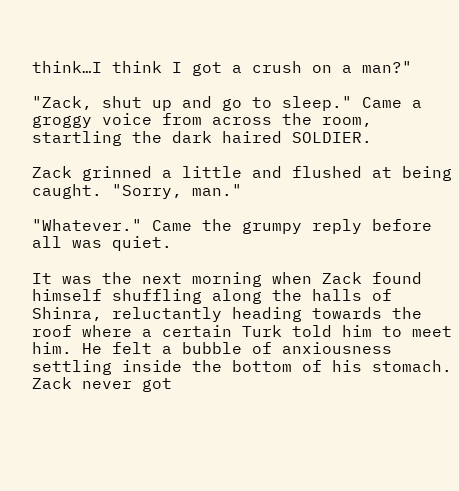think…I think I got a crush on a man?"

"Zack, shut up and go to sleep." Came a groggy voice from across the room, startling the dark haired SOLDIER.

Zack grinned a little and flushed at being caught. "Sorry, man."

"Whatever." Came the grumpy reply before all was quiet.

It was the next morning when Zack found himself shuffling along the halls of Shinra, reluctantly heading towards the roof where a certain Turk told him to meet him. He felt a bubble of anxiousness settling inside the bottom of his stomach. Zack never got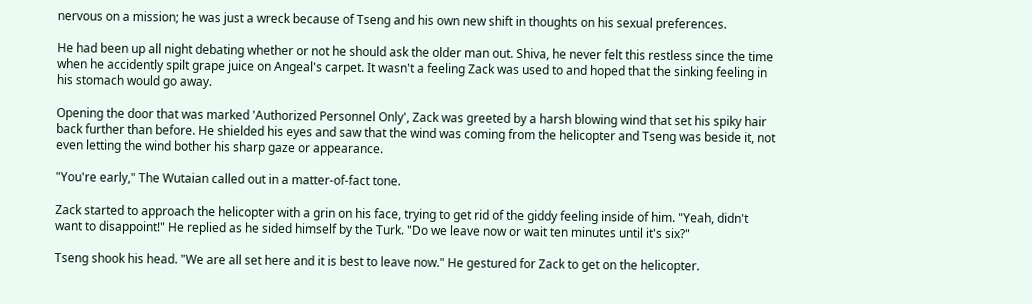nervous on a mission; he was just a wreck because of Tseng and his own new shift in thoughts on his sexual preferences.

He had been up all night debating whether or not he should ask the older man out. Shiva, he never felt this restless since the time when he accidently spilt grape juice on Angeal's carpet. It wasn't a feeling Zack was used to and hoped that the sinking feeling in his stomach would go away.

Opening the door that was marked 'Authorized Personnel Only', Zack was greeted by a harsh blowing wind that set his spiky hair back further than before. He shielded his eyes and saw that the wind was coming from the helicopter and Tseng was beside it, not even letting the wind bother his sharp gaze or appearance.

"You're early," The Wutaian called out in a matter-of-fact tone.

Zack started to approach the helicopter with a grin on his face, trying to get rid of the giddy feeling inside of him. "Yeah, didn't want to disappoint!" He replied as he sided himself by the Turk. "Do we leave now or wait ten minutes until it's six?"

Tseng shook his head. "We are all set here and it is best to leave now." He gestured for Zack to get on the helicopter.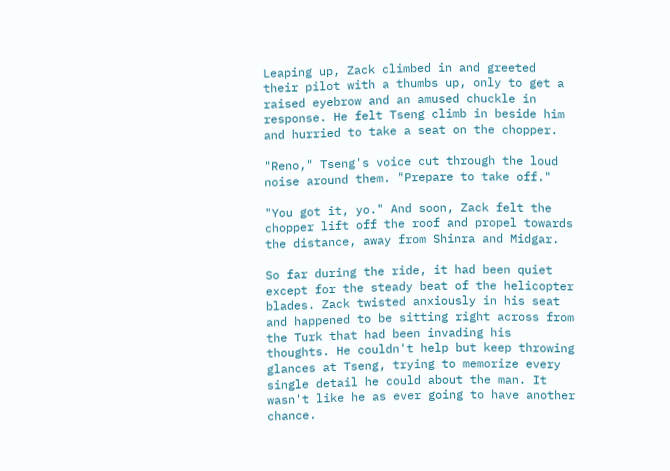Leaping up, Zack climbed in and greeted their pilot with a thumbs up, only to get a raised eyebrow and an amused chuckle in response. He felt Tseng climb in beside him and hurried to take a seat on the chopper.

"Reno," Tseng's voice cut through the loud noise around them. "Prepare to take off."

"You got it, yo." And soon, Zack felt the chopper lift off the roof and propel towards the distance, away from Shinra and Midgar.

So far during the ride, it had been quiet except for the steady beat of the helicopter blades. Zack twisted anxiously in his seat and happened to be sitting right across from the Turk that had been invading his thoughts. He couldn't help but keep throwing glances at Tseng, trying to memorize every single detail he could about the man. It wasn't like he as ever going to have another chance.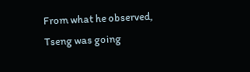From what he observed, Tseng was going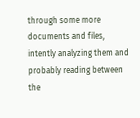through some more documents and files, intently analyzing them and probably reading between the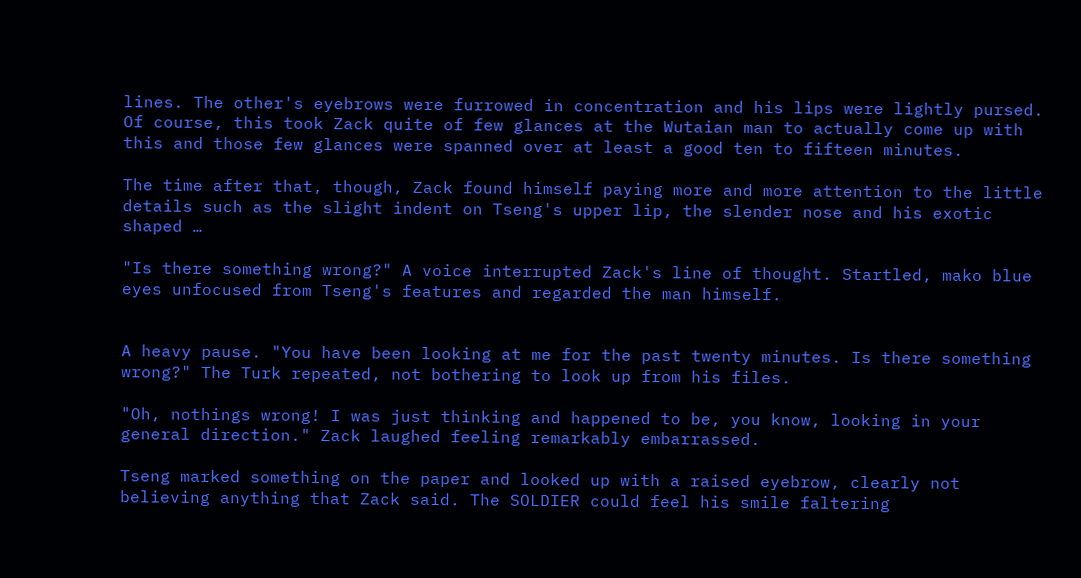lines. The other's eyebrows were furrowed in concentration and his lips were lightly pursed. Of course, this took Zack quite of few glances at the Wutaian man to actually come up with this and those few glances were spanned over at least a good ten to fifteen minutes.

The time after that, though, Zack found himself paying more and more attention to the little details such as the slight indent on Tseng's upper lip, the slender nose and his exotic shaped …

"Is there something wrong?" A voice interrupted Zack's line of thought. Startled, mako blue eyes unfocused from Tseng's features and regarded the man himself.


A heavy pause. "You have been looking at me for the past twenty minutes. Is there something wrong?" The Turk repeated, not bothering to look up from his files.

"Oh, nothings wrong! I was just thinking and happened to be, you know, looking in your general direction." Zack laughed feeling remarkably embarrassed.

Tseng marked something on the paper and looked up with a raised eyebrow, clearly not believing anything that Zack said. The SOLDIER could feel his smile faltering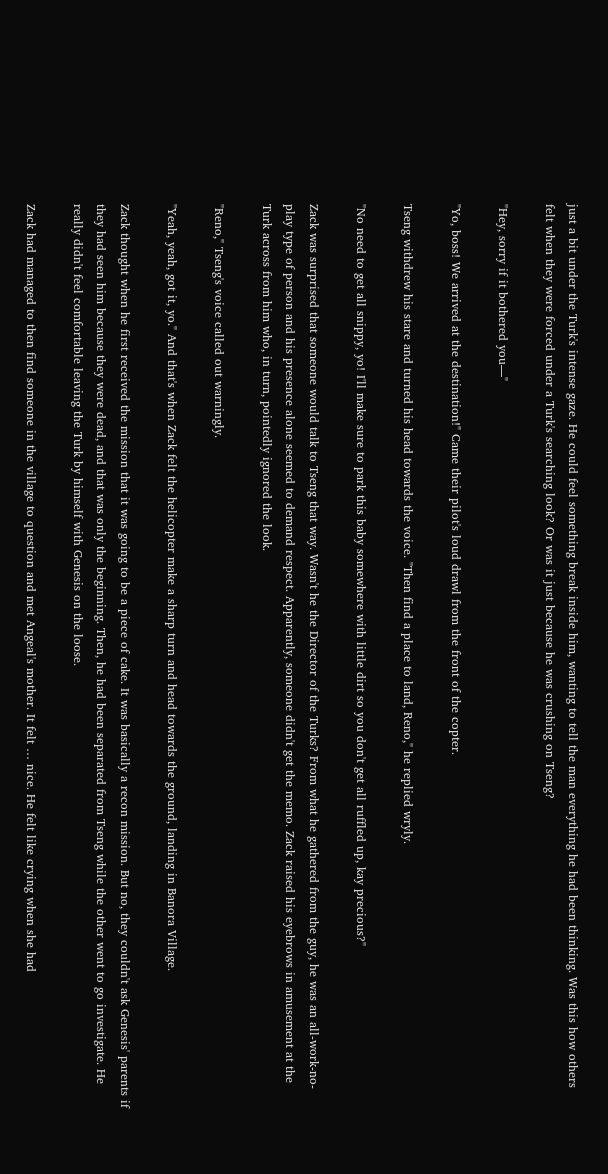just a bit under the Turk's intense gaze. He could feel something break inside him, wanting to tell the man everything he had been thinking. Was this how others felt when they were forced under a Turk's searching look? Or was it just because he was crushing on Tseng?

"Hey, sorry if it bothered you—"

"Yo, boss! We arrived at the destination!" Came their pilot's loud drawl from the front of the copter.

Tseng withdrew his stare and turned his head towards the voice. "Then find a place to land, Reno," he replied wryly.

"No need to get all snippy, yo! I'll make sure to park this baby somewhere with little dirt so you don't get all ruffled up, kay precious?"

Zack was surprised that someone would talk to Tseng that way. Wasn't he the Director of the Turks? From what he gathered from the guy, he was an all-work-no-play type of person and his presence alone seemed to demand respect. Apparently, someone didn't get the memo. Zack raised his eyebrows in amusement at the Turk across from him who, in turn, pointedly ignored the look.

"Reno," Tseng's voice called out warningly.

"Yeah, yeah, got it, yo." And that's when Zack felt the helicopter make a sharp turn and head towards the ground, landing in Banora Village.

Zack thought when he first received the mission that it was going to be a piece of cake. It was basically a recon mission. But no, they couldn't ask Genesis' parents if they had seen him because they were dead, and that was only the beginning. Then, he had been separated from Tseng while the other went to go investigate. He really didn't feel comfortable leaving the Turk by himself with Genesis on the loose.

Zack had managed to then find someone in the village to question and met Angeal's mother. It felt … nice. He felt like crying when she had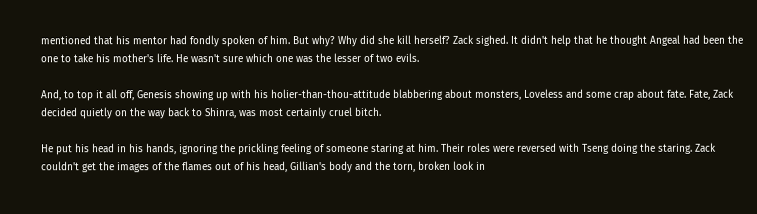mentioned that his mentor had fondly spoken of him. But why? Why did she kill herself? Zack sighed. It didn't help that he thought Angeal had been the one to take his mother's life. He wasn't sure which one was the lesser of two evils.

And, to top it all off, Genesis showing up with his holier-than-thou-attitude blabbering about monsters, Loveless and some crap about fate. Fate, Zack decided quietly on the way back to Shinra, was most certainly cruel bitch.

He put his head in his hands, ignoring the prickling feeling of someone staring at him. Their roles were reversed with Tseng doing the staring. Zack couldn't get the images of the flames out of his head, Gillian's body and the torn, broken look in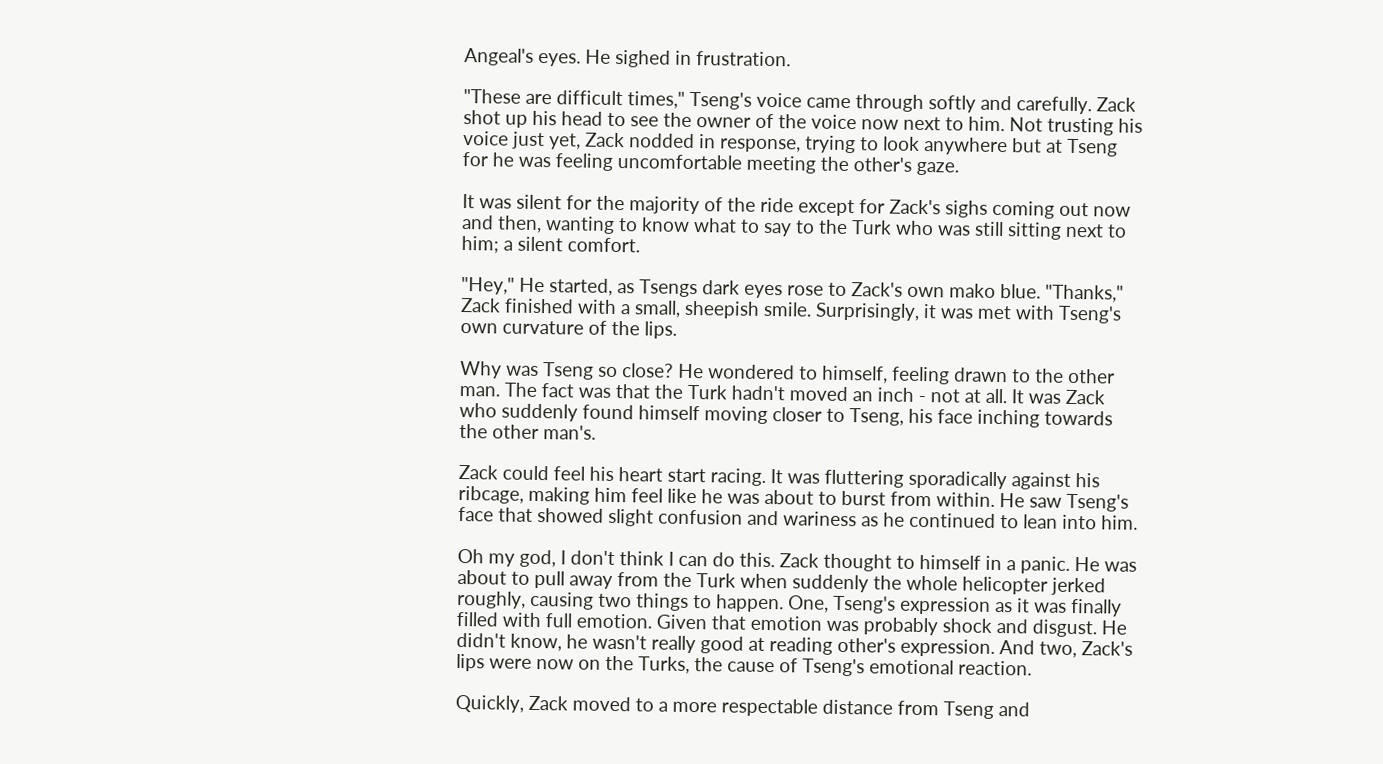Angeal's eyes. He sighed in frustration.

"These are difficult times," Tseng's voice came through softly and carefully. Zack shot up his head to see the owner of the voice now next to him. Not trusting his voice just yet, Zack nodded in response, trying to look anywhere but at Tseng for he was feeling uncomfortable meeting the other's gaze.

It was silent for the majority of the ride except for Zack's sighs coming out now and then, wanting to know what to say to the Turk who was still sitting next to him; a silent comfort.

"Hey," He started, as Tsengs dark eyes rose to Zack's own mako blue. "Thanks," Zack finished with a small, sheepish smile. Surprisingly, it was met with Tseng's own curvature of the lips.

Why was Tseng so close? He wondered to himself, feeling drawn to the other man. The fact was that the Turk hadn't moved an inch - not at all. It was Zack who suddenly found himself moving closer to Tseng, his face inching towards the other man's.

Zack could feel his heart start racing. It was fluttering sporadically against his ribcage, making him feel like he was about to burst from within. He saw Tseng's face that showed slight confusion and wariness as he continued to lean into him.

Oh my god, I don't think I can do this. Zack thought to himself in a panic. He was about to pull away from the Turk when suddenly the whole helicopter jerked roughly, causing two things to happen. One, Tseng's expression as it was finally filled with full emotion. Given that emotion was probably shock and disgust. He didn't know, he wasn't really good at reading other's expression. And two, Zack's lips were now on the Turks, the cause of Tseng's emotional reaction.

Quickly, Zack moved to a more respectable distance from Tseng and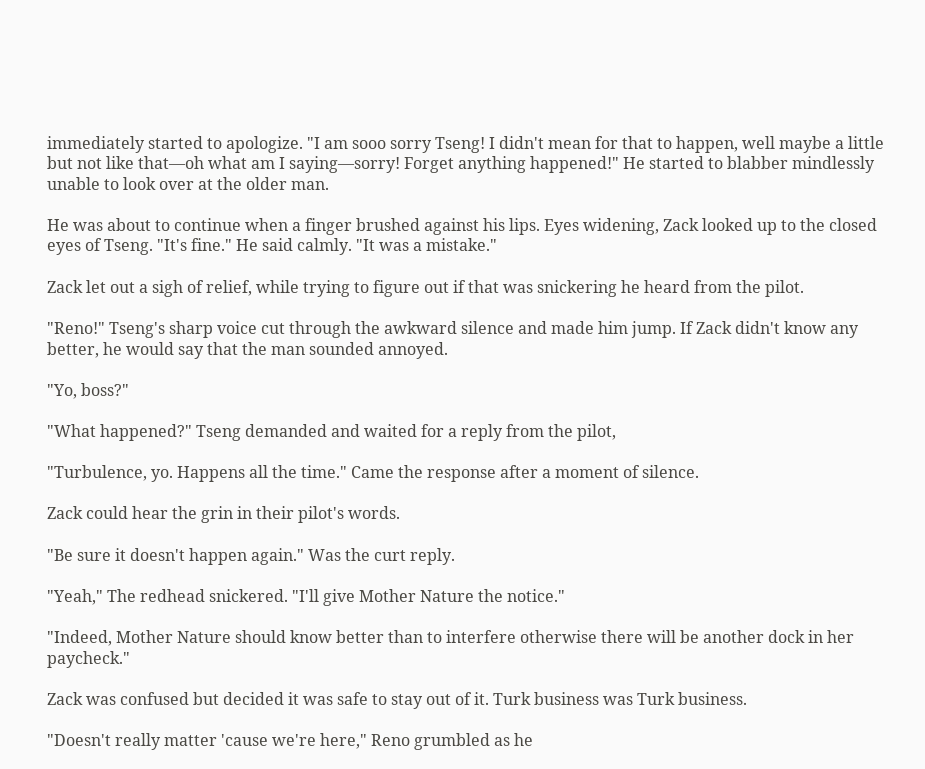immediately started to apologize. "I am sooo sorry Tseng! I didn't mean for that to happen, well maybe a little but not like that—oh what am I saying—sorry! Forget anything happened!" He started to blabber mindlessly unable to look over at the older man.

He was about to continue when a finger brushed against his lips. Eyes widening, Zack looked up to the closed eyes of Tseng. "It's fine." He said calmly. "It was a mistake."

Zack let out a sigh of relief, while trying to figure out if that was snickering he heard from the pilot.

"Reno!" Tseng's sharp voice cut through the awkward silence and made him jump. If Zack didn't know any better, he would say that the man sounded annoyed.

"Yo, boss?"

"What happened?" Tseng demanded and waited for a reply from the pilot,

"Turbulence, yo. Happens all the time." Came the response after a moment of silence.

Zack could hear the grin in their pilot's words.

"Be sure it doesn't happen again." Was the curt reply.

"Yeah," The redhead snickered. "I'll give Mother Nature the notice."

"Indeed, Mother Nature should know better than to interfere otherwise there will be another dock in her paycheck."

Zack was confused but decided it was safe to stay out of it. Turk business was Turk business.

"Doesn't really matter 'cause we're here," Reno grumbled as he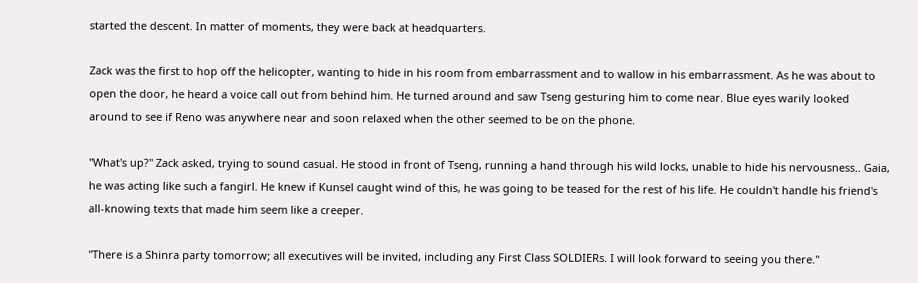started the descent. In matter of moments, they were back at headquarters.

Zack was the first to hop off the helicopter, wanting to hide in his room from embarrassment and to wallow in his embarrassment. As he was about to open the door, he heard a voice call out from behind him. He turned around and saw Tseng gesturing him to come near. Blue eyes warily looked around to see if Reno was anywhere near and soon relaxed when the other seemed to be on the phone.

"What's up?" Zack asked, trying to sound casual. He stood in front of Tseng, running a hand through his wild locks, unable to hide his nervousness.. Gaia, he was acting like such a fangirl. He knew if Kunsel caught wind of this, he was going to be teased for the rest of his life. He couldn't handle his friend's all-knowing texts that made him seem like a creeper.

"There is a Shinra party tomorrow; all executives will be invited, including any First Class SOLDIERs. I will look forward to seeing you there."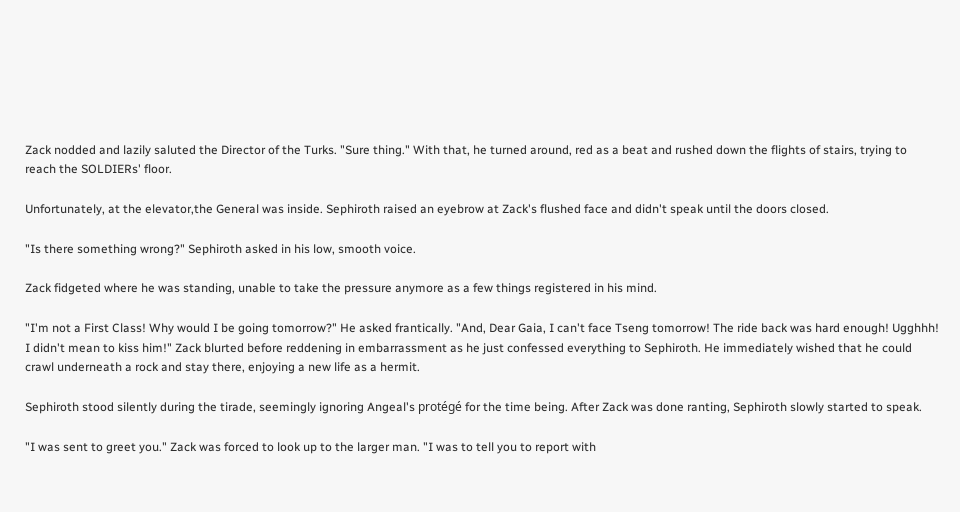Zack nodded and lazily saluted the Director of the Turks. "Sure thing." With that, he turned around, red as a beat and rushed down the flights of stairs, trying to reach the SOLDIERs' floor.

Unfortunately, at the elevator,the General was inside. Sephiroth raised an eyebrow at Zack's flushed face and didn't speak until the doors closed.

"Is there something wrong?" Sephiroth asked in his low, smooth voice.

Zack fidgeted where he was standing, unable to take the pressure anymore as a few things registered in his mind.

"I'm not a First Class! Why would I be going tomorrow?" He asked frantically. "And, Dear Gaia, I can't face Tseng tomorrow! The ride back was hard enough! Ugghhh! I didn't mean to kiss him!" Zack blurted before reddening in embarrassment as he just confessed everything to Sephiroth. He immediately wished that he could crawl underneath a rock and stay there, enjoying a new life as a hermit.

Sephiroth stood silently during the tirade, seemingly ignoring Angeal's protégé for the time being. After Zack was done ranting, Sephiroth slowly started to speak.

"I was sent to greet you." Zack was forced to look up to the larger man. "I was to tell you to report with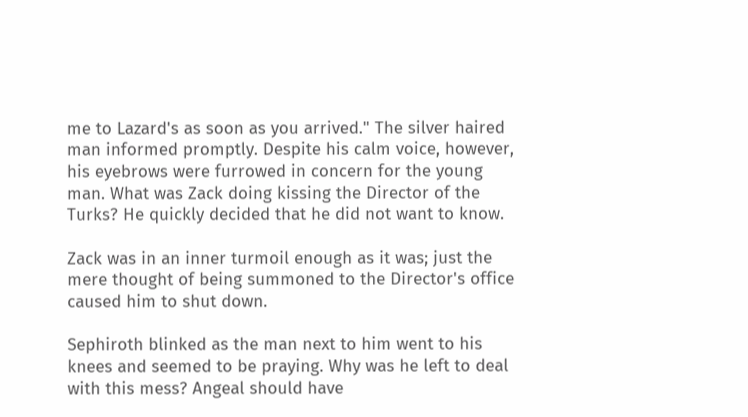me to Lazard's as soon as you arrived." The silver haired man informed promptly. Despite his calm voice, however, his eyebrows were furrowed in concern for the young man. What was Zack doing kissing the Director of the Turks? He quickly decided that he did not want to know.

Zack was in an inner turmoil enough as it was; just the mere thought of being summoned to the Director's office caused him to shut down.

Sephiroth blinked as the man next to him went to his knees and seemed to be praying. Why was he left to deal with this mess? Angeal should have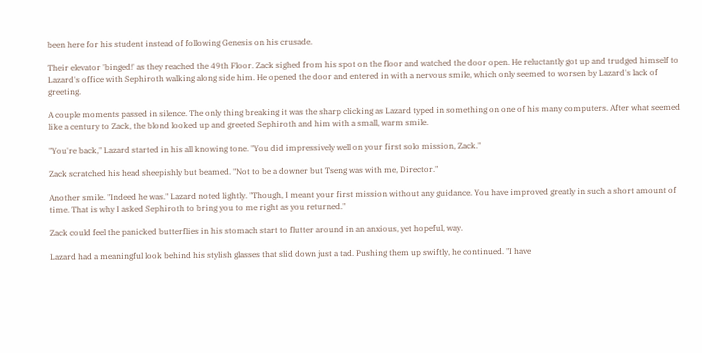been here for his student instead of following Genesis on his crusade.

Their elevator 'binged!' as they reached the 49th Floor. Zack sighed from his spot on the floor and watched the door open. He reluctantly got up and trudged himself to Lazard's office with Sephiroth walking along side him. He opened the door and entered in with a nervous smile, which only seemed to worsen by Lazard's lack of greeting.

A couple moments passed in silence. The only thing breaking it was the sharp clicking as Lazard typed in something on one of his many computers. After what seemed like a century to Zack, the blond looked up and greeted Sephiroth and him with a small, warm smile.

"You're back," Lazard started in his all knowing tone. "You did impressively well on your first solo mission, Zack."

Zack scratched his head sheepishly but beamed. "Not to be a downer but Tseng was with me, Director."

Another smile. "Indeed he was." Lazard noted lightly. "Though, I meant your first mission without any guidance. You have improved greatly in such a short amount of time. That is why I asked Sephiroth to bring you to me right as you returned."

Zack could feel the panicked butterflies in his stomach start to flutter around in an anxious, yet hopeful, way.

Lazard had a meaningful look behind his stylish glasses that slid down just a tad. Pushing them up swiftly, he continued. "I have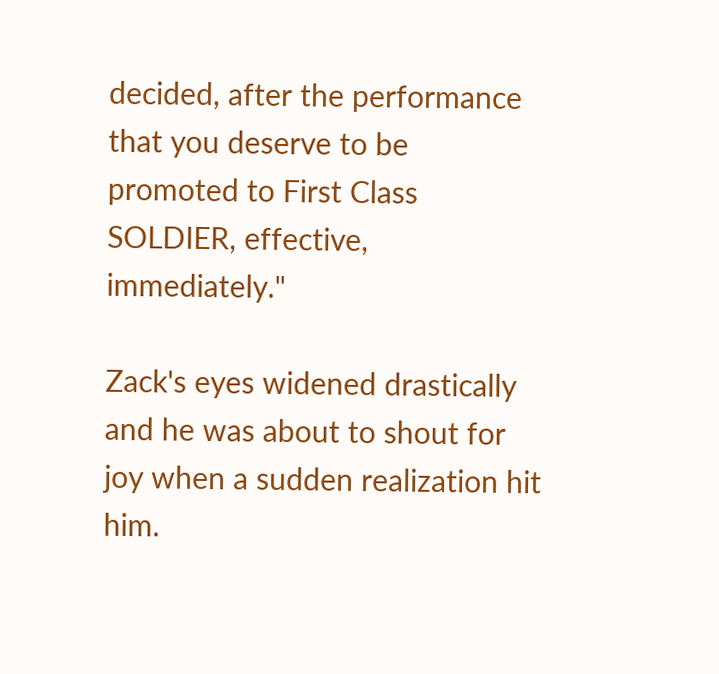decided, after the performance that you deserve to be promoted to First Class SOLDIER, effective, immediately."

Zack's eyes widened drastically and he was about to shout for joy when a sudden realization hit him.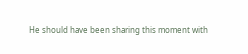He should have been sharing this moment with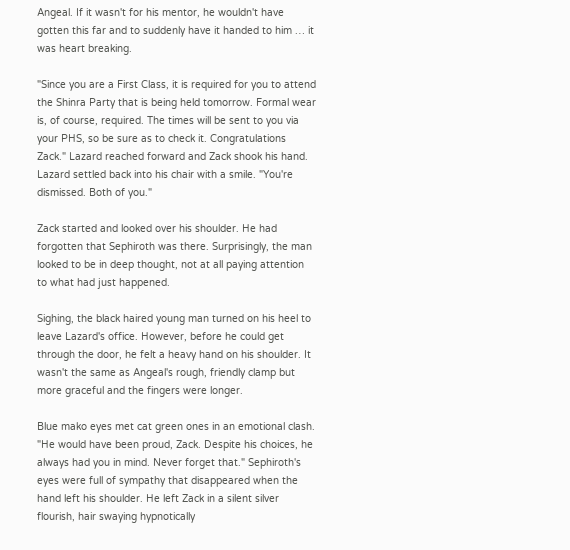Angeal. If it wasn't for his mentor, he wouldn't have gotten this far and to suddenly have it handed to him … it was heart breaking.

"Since you are a First Class, it is required for you to attend the Shinra Party that is being held tomorrow. Formal wear is, of course, required. The times will be sent to you via your PHS, so be sure as to check it. Congratulations Zack." Lazard reached forward and Zack shook his hand. Lazard settled back into his chair with a smile. "You're dismissed. Both of you."

Zack started and looked over his shoulder. He had forgotten that Sephiroth was there. Surprisingly, the man looked to be in deep thought, not at all paying attention to what had just happened.

Sighing, the black haired young man turned on his heel to leave Lazard's office. However, before he could get through the door, he felt a heavy hand on his shoulder. It wasn't the same as Angeal's rough, friendly clamp but more graceful and the fingers were longer.

Blue mako eyes met cat green ones in an emotional clash. "He would have been proud, Zack. Despite his choices, he always had you in mind. Never forget that." Sephiroth's eyes were full of sympathy that disappeared when the hand left his shoulder. He left Zack in a silent silver flourish, hair swaying hypnotically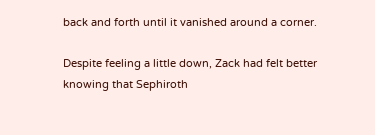back and forth until it vanished around a corner.

Despite feeling a little down, Zack had felt better knowing that Sephiroth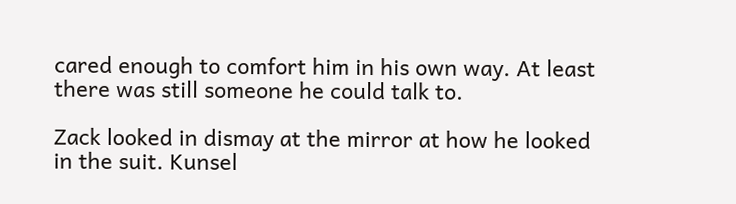cared enough to comfort him in his own way. At least there was still someone he could talk to.

Zack looked in dismay at the mirror at how he looked in the suit. Kunsel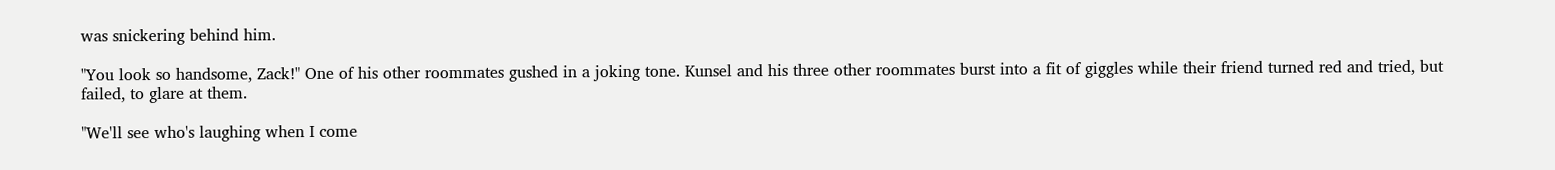was snickering behind him.

"You look so handsome, Zack!" One of his other roommates gushed in a joking tone. Kunsel and his three other roommates burst into a fit of giggles while their friend turned red and tried, but failed, to glare at them.

"We'll see who's laughing when I come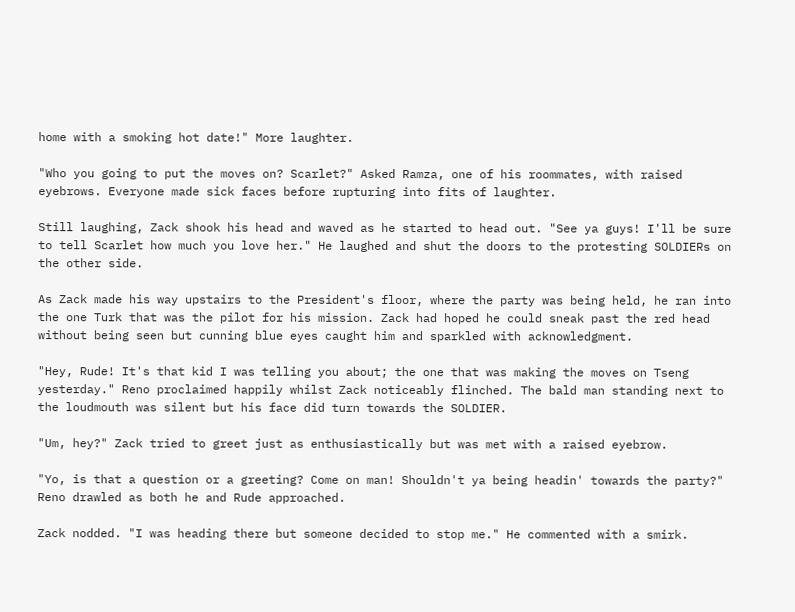home with a smoking hot date!" More laughter.

"Who you going to put the moves on? Scarlet?" Asked Ramza, one of his roommates, with raised eyebrows. Everyone made sick faces before rupturing into fits of laughter.

Still laughing, Zack shook his head and waved as he started to head out. "See ya guys! I'll be sure to tell Scarlet how much you love her." He laughed and shut the doors to the protesting SOLDIERs on the other side.

As Zack made his way upstairs to the President's floor, where the party was being held, he ran into the one Turk that was the pilot for his mission. Zack had hoped he could sneak past the red head without being seen but cunning blue eyes caught him and sparkled with acknowledgment.

"Hey, Rude! It's that kid I was telling you about; the one that was making the moves on Tseng yesterday." Reno proclaimed happily whilst Zack noticeably flinched. The bald man standing next to the loudmouth was silent but his face did turn towards the SOLDIER.

"Um, hey?" Zack tried to greet just as enthusiastically but was met with a raised eyebrow.

"Yo, is that a question or a greeting? Come on man! Shouldn't ya being headin' towards the party?" Reno drawled as both he and Rude approached.

Zack nodded. "I was heading there but someone decided to stop me." He commented with a smirk.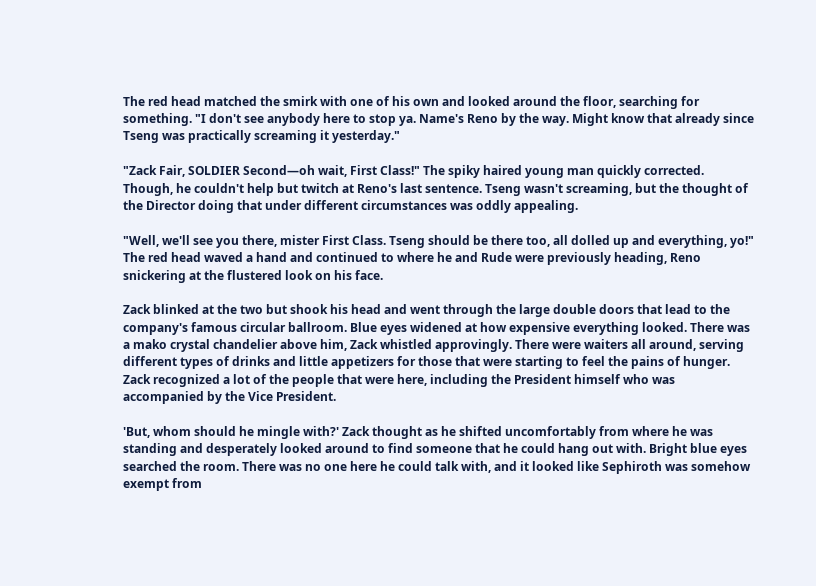The red head matched the smirk with one of his own and looked around the floor, searching for something. "I don't see anybody here to stop ya. Name's Reno by the way. Might know that already since Tseng was practically screaming it yesterday."

"Zack Fair, SOLDIER Second—oh wait, First Class!" The spiky haired young man quickly corrected. Though, he couldn't help but twitch at Reno's last sentence. Tseng wasn't screaming, but the thought of the Director doing that under different circumstances was oddly appealing.

"Well, we'll see you there, mister First Class. Tseng should be there too, all dolled up and everything, yo!" The red head waved a hand and continued to where he and Rude were previously heading, Reno snickering at the flustered look on his face.

Zack blinked at the two but shook his head and went through the large double doors that lead to the company's famous circular ballroom. Blue eyes widened at how expensive everything looked. There was a mako crystal chandelier above him, Zack whistled approvingly. There were waiters all around, serving different types of drinks and little appetizers for those that were starting to feel the pains of hunger. Zack recognized a lot of the people that were here, including the President himself who was accompanied by the Vice President.

'But, whom should he mingle with?' Zack thought as he shifted uncomfortably from where he was standing and desperately looked around to find someone that he could hang out with. Bright blue eyes searched the room. There was no one here he could talk with, and it looked like Sephiroth was somehow exempt from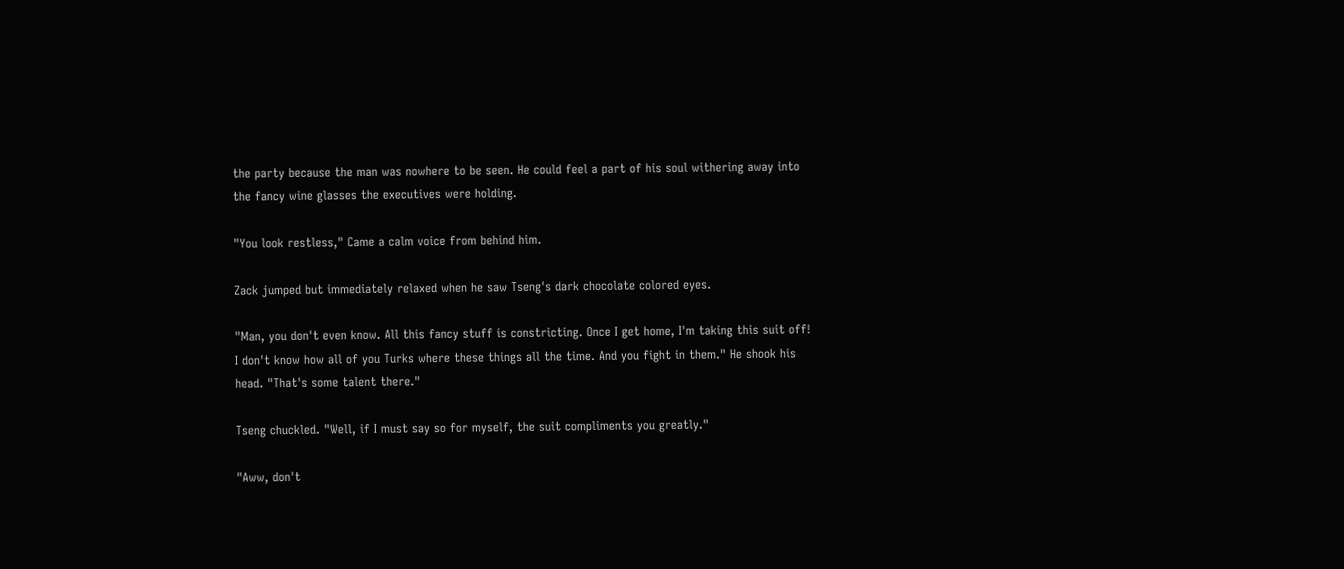the party because the man was nowhere to be seen. He could feel a part of his soul withering away into the fancy wine glasses the executives were holding.

"You look restless," Came a calm voice from behind him.

Zack jumped but immediately relaxed when he saw Tseng's dark chocolate colored eyes.

"Man, you don't even know. All this fancy stuff is constricting. Once I get home, I'm taking this suit off! I don't know how all of you Turks where these things all the time. And you fight in them." He shook his head. "That's some talent there."

Tseng chuckled. "Well, if I must say so for myself, the suit compliments you greatly."

"Aww, don't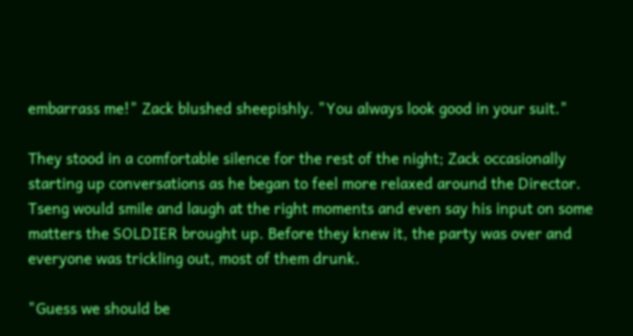embarrass me!" Zack blushed sheepishly. "You always look good in your suit."

They stood in a comfortable silence for the rest of the night; Zack occasionally starting up conversations as he began to feel more relaxed around the Director. Tseng would smile and laugh at the right moments and even say his input on some matters the SOLDIER brought up. Before they knew it, the party was over and everyone was trickling out, most of them drunk.

"Guess we should be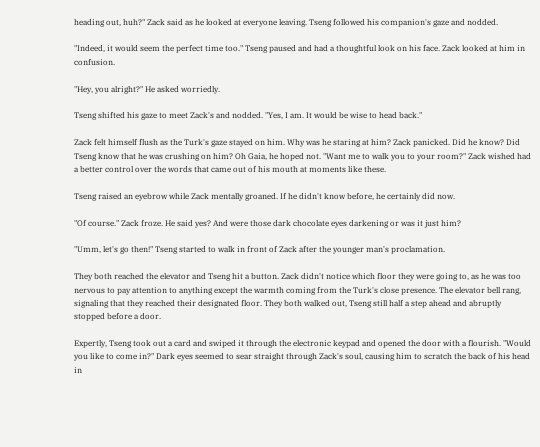heading out, huh?" Zack said as he looked at everyone leaving. Tseng followed his companion's gaze and nodded.

"Indeed, it would seem the perfect time too." Tseng paused and had a thoughtful look on his face. Zack looked at him in confusion.

"Hey, you alright?" He asked worriedly.

Tseng shifted his gaze to meet Zack's and nodded. "Yes, I am. It would be wise to head back."

Zack felt himself flush as the Turk's gaze stayed on him. Why was he staring at him? Zack panicked. Did he know? Did Tseng know that he was crushing on him? Oh Gaia, he hoped not. "Want me to walk you to your room?" Zack wished had a better control over the words that came out of his mouth at moments like these.

Tseng raised an eyebrow while Zack mentally groaned. If he didn't know before, he certainly did now.

"Of course." Zack froze. He said yes? And were those dark chocolate eyes darkening or was it just him?

"Umm, let's go then!" Tseng started to walk in front of Zack after the younger man's proclamation.

They both reached the elevator and Tseng hit a button. Zack didn't notice which floor they were going to, as he was too nervous to pay attention to anything except the warmth coming from the Turk's close presence. The elevator bell rang, signaling that they reached their designated floor. They both walked out, Tseng still half a step ahead and abruptly stopped before a door.

Expertly, Tseng took out a card and swiped it through the electronic keypad and opened the door with a flourish. "Would you like to come in?" Dark eyes seemed to sear straight through Zack's soul, causing him to scratch the back of his head in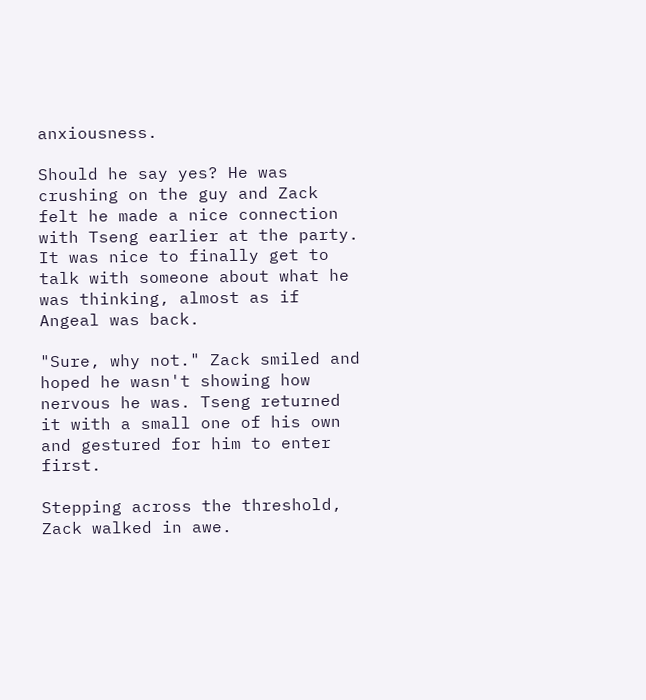anxiousness.

Should he say yes? He was crushing on the guy and Zack felt he made a nice connection with Tseng earlier at the party. It was nice to finally get to talk with someone about what he was thinking, almost as if Angeal was back.

"Sure, why not." Zack smiled and hoped he wasn't showing how nervous he was. Tseng returned it with a small one of his own and gestured for him to enter first.

Stepping across the threshold, Zack walked in awe.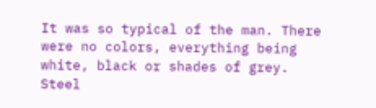It was so typical of the man. There were no colors, everything being white, black or shades of grey. Steel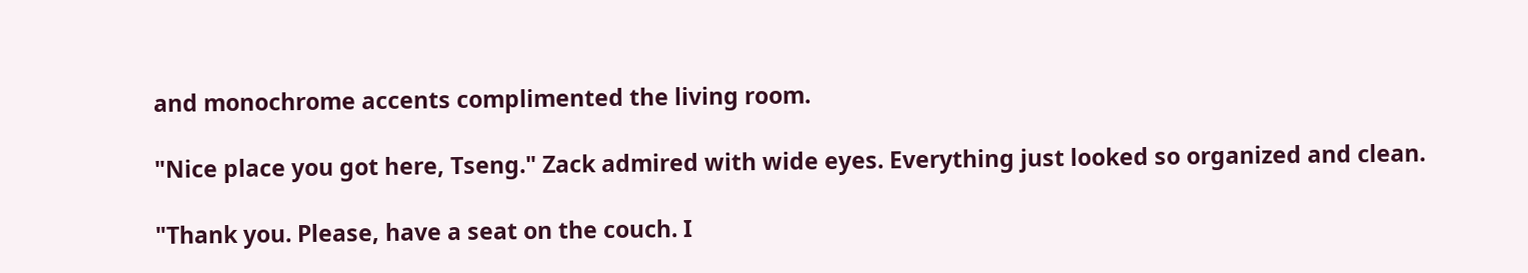and monochrome accents complimented the living room.

"Nice place you got here, Tseng." Zack admired with wide eyes. Everything just looked so organized and clean.

"Thank you. Please, have a seat on the couch. I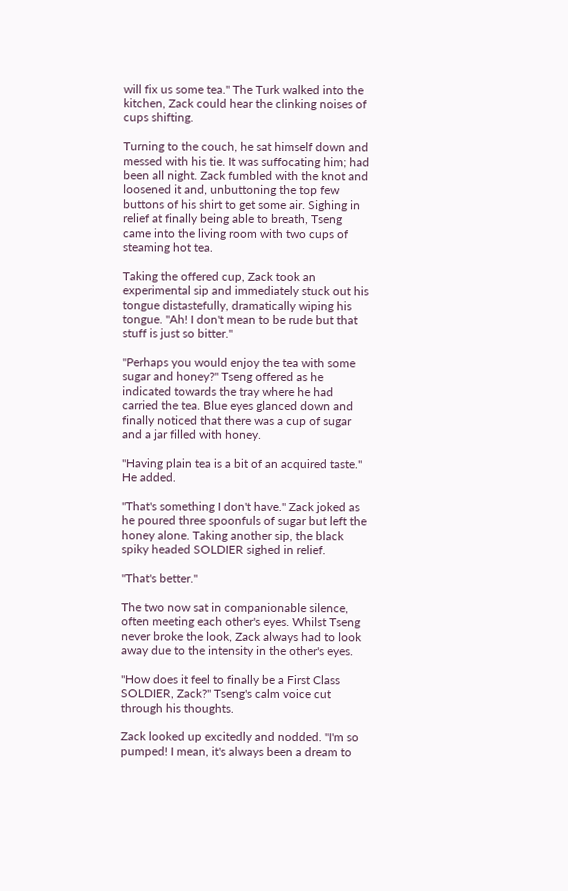will fix us some tea." The Turk walked into the kitchen, Zack could hear the clinking noises of cups shifting.

Turning to the couch, he sat himself down and messed with his tie. It was suffocating him; had been all night. Zack fumbled with the knot and loosened it and, unbuttoning the top few buttons of his shirt to get some air. Sighing in relief at finally being able to breath, Tseng came into the living room with two cups of steaming hot tea.

Taking the offered cup, Zack took an experimental sip and immediately stuck out his tongue distastefully, dramatically wiping his tongue. "Ah! I don't mean to be rude but that stuff is just so bitter."

"Perhaps you would enjoy the tea with some sugar and honey?" Tseng offered as he indicated towards the tray where he had carried the tea. Blue eyes glanced down and finally noticed that there was a cup of sugar and a jar filled with honey.

"Having plain tea is a bit of an acquired taste." He added.

"That's something I don't have." Zack joked as he poured three spoonfuls of sugar but left the honey alone. Taking another sip, the black spiky headed SOLDIER sighed in relief.

"That's better."

The two now sat in companionable silence, often meeting each other's eyes. Whilst Tseng never broke the look, Zack always had to look away due to the intensity in the other's eyes.

"How does it feel to finally be a First Class SOLDIER, Zack?" Tseng's calm voice cut through his thoughts.

Zack looked up excitedly and nodded. "I'm so pumped! I mean, it's always been a dream to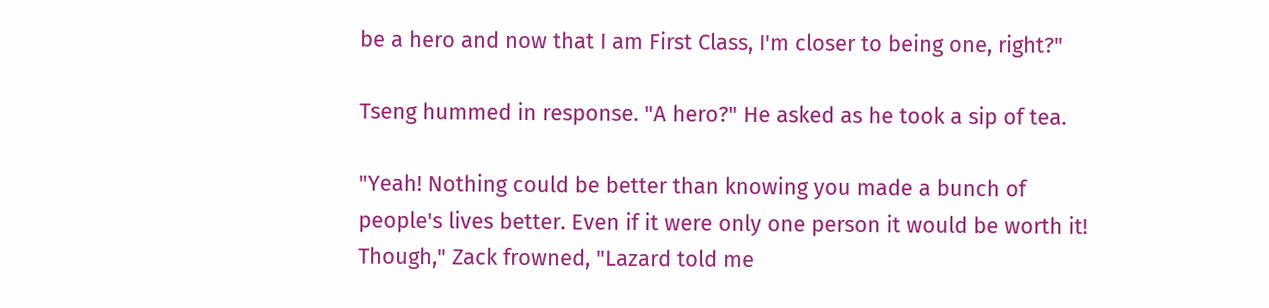be a hero and now that I am First Class, I'm closer to being one, right?"

Tseng hummed in response. "A hero?" He asked as he took a sip of tea.

"Yeah! Nothing could be better than knowing you made a bunch of people's lives better. Even if it were only one person it would be worth it! Though," Zack frowned, "Lazard told me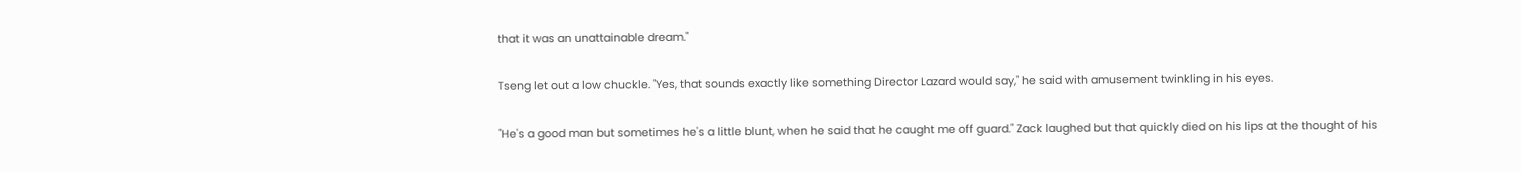that it was an unattainable dream."

Tseng let out a low chuckle. "Yes, that sounds exactly like something Director Lazard would say," he said with amusement twinkling in his eyes.

"He's a good man but sometimes he's a little blunt, when he said that he caught me off guard." Zack laughed but that quickly died on his lips at the thought of his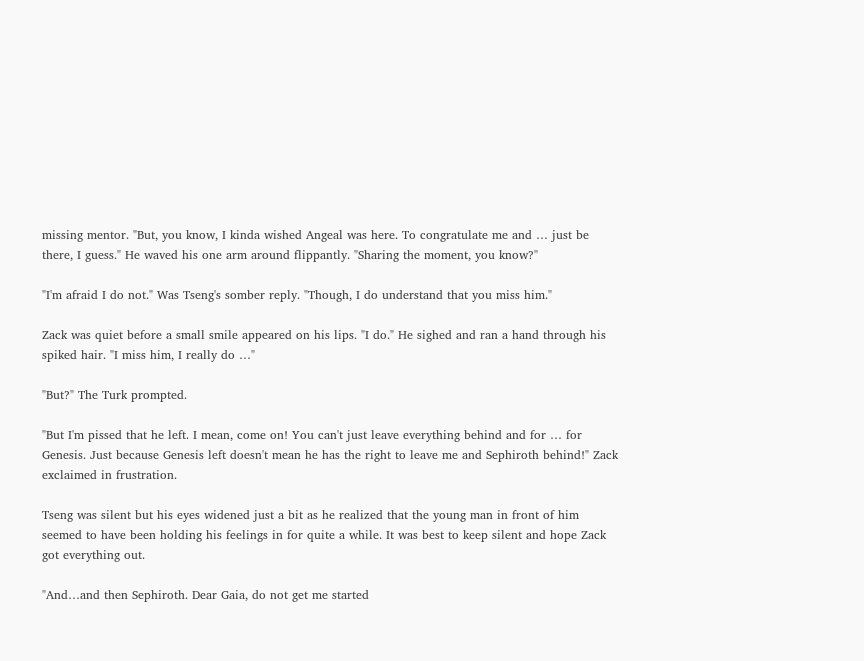missing mentor. "But, you know, I kinda wished Angeal was here. To congratulate me and … just be there, I guess." He waved his one arm around flippantly. "Sharing the moment, you know?"

"I'm afraid I do not." Was Tseng's somber reply. "Though, I do understand that you miss him."

Zack was quiet before a small smile appeared on his lips. "I do." He sighed and ran a hand through his spiked hair. "I miss him, I really do …"

"But?" The Turk prompted.

"But I'm pissed that he left. I mean, come on! You can't just leave everything behind and for … for Genesis. Just because Genesis left doesn't mean he has the right to leave me and Sephiroth behind!" Zack exclaimed in frustration.

Tseng was silent but his eyes widened just a bit as he realized that the young man in front of him seemed to have been holding his feelings in for quite a while. It was best to keep silent and hope Zack got everything out.

"And…and then Sephiroth. Dear Gaia, do not get me started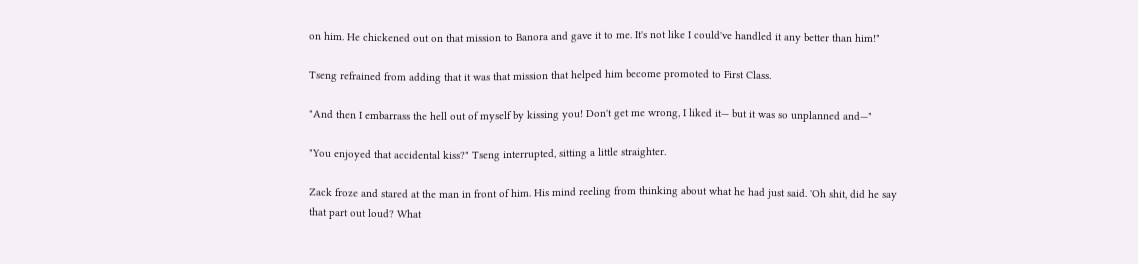on him. He chickened out on that mission to Banora and gave it to me. It's not like I could've handled it any better than him!"

Tseng refrained from adding that it was that mission that helped him become promoted to First Class.

"And then I embarrass the hell out of myself by kissing you! Don't get me wrong, I liked it— but it was so unplanned and—"

"You enjoyed that accidental kiss?" Tseng interrupted, sitting a little straighter.

Zack froze and stared at the man in front of him. His mind reeling from thinking about what he had just said. 'Oh shit, did he say that part out loud? What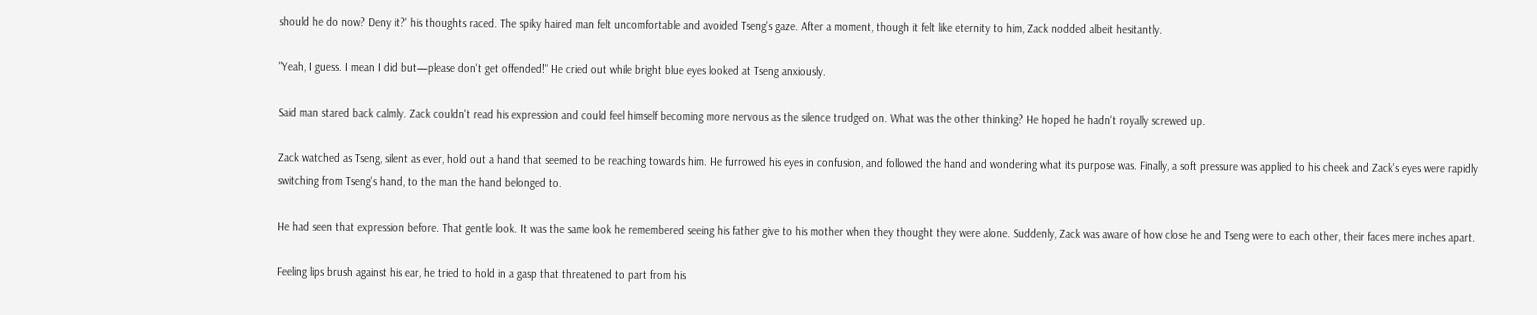should he do now? Deny it?' his thoughts raced. The spiky haired man felt uncomfortable and avoided Tseng's gaze. After a moment, though it felt like eternity to him, Zack nodded albeit hesitantly.

"Yeah, I guess. I mean I did but—please don't get offended!" He cried out while bright blue eyes looked at Tseng anxiously.

Said man stared back calmly. Zack couldn't read his expression and could feel himself becoming more nervous as the silence trudged on. What was the other thinking? He hoped he hadn't royally screwed up.

Zack watched as Tseng, silent as ever, hold out a hand that seemed to be reaching towards him. He furrowed his eyes in confusion, and followed the hand and wondering what its purpose was. Finally, a soft pressure was applied to his cheek and Zack's eyes were rapidly switching from Tseng's hand, to the man the hand belonged to.

He had seen that expression before. That gentle look. It was the same look he remembered seeing his father give to his mother when they thought they were alone. Suddenly, Zack was aware of how close he and Tseng were to each other, their faces mere inches apart.

Feeling lips brush against his ear, he tried to hold in a gasp that threatened to part from his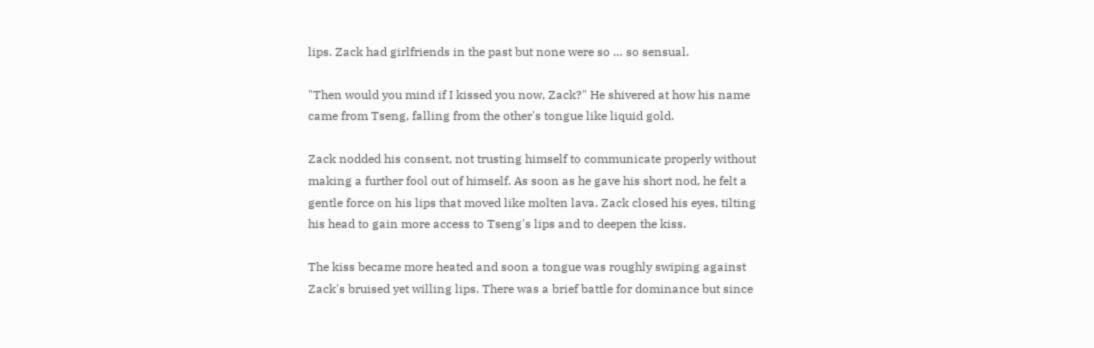lips. Zack had girlfriends in the past but none were so … so sensual.

"Then would you mind if I kissed you now, Zack?" He shivered at how his name came from Tseng, falling from the other's tongue like liquid gold.

Zack nodded his consent, not trusting himself to communicate properly without making a further fool out of himself. As soon as he gave his short nod, he felt a gentle force on his lips that moved like molten lava. Zack closed his eyes, tilting his head to gain more access to Tseng's lips and to deepen the kiss.

The kiss became more heated and soon a tongue was roughly swiping against Zack's bruised yet willing lips. There was a brief battle for dominance but since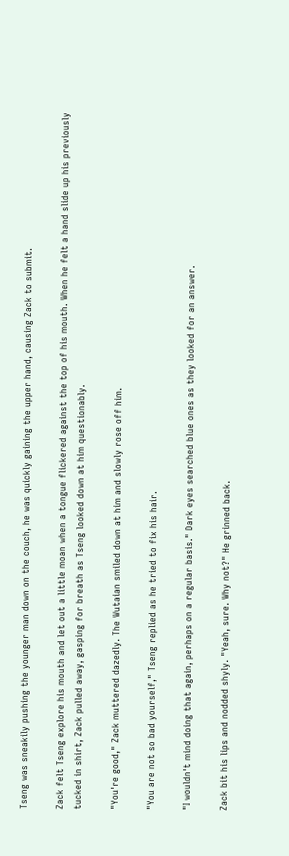Tseng was sneakily pushing the younger man down on the couch, he was quickly gaining the upper hand, causing Zack to submit.

Zack felt Tseng explore his mouth and let out a little moan when a tongue flickered against the top of his mouth. When he felt a hand slide up his previously tucked in shirt, Zack pulled away, gasping for breath as Tseng looked down at him questionably.

"You're good," Zack muttered dazedly. The Wutaian smiled down at him and slowly rose off him.

"You are not so bad yourself," Tseng replied as he tried to fix his hair.

"I wouldn't mind doing that again, perhaps on a regular basis." Dark eyes searched blue ones as they looked for an answer.

Zack bit his lips and nodded shyly. "Yeah, sure. Why not?" He grinned back.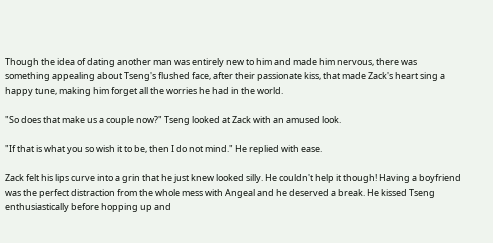Though the idea of dating another man was entirely new to him and made him nervous, there was something appealing about Tseng's flushed face, after their passionate kiss, that made Zack's heart sing a happy tune, making him forget all the worries he had in the world.

"So does that make us a couple now?" Tseng looked at Zack with an amused look.

"If that is what you so wish it to be, then I do not mind." He replied with ease.

Zack felt his lips curve into a grin that he just knew looked silly. He couldn't help it though! Having a boyfriend was the perfect distraction from the whole mess with Angeal and he deserved a break. He kissed Tseng enthusiastically before hopping up and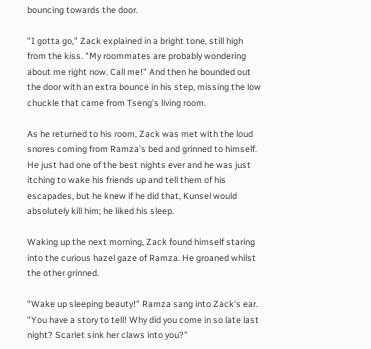bouncing towards the door.

"I gotta go," Zack explained in a bright tone, still high from the kiss. "My roommates are probably wondering about me right now. Call me!" And then he bounded out the door with an extra bounce in his step, missing the low chuckle that came from Tseng's living room.

As he returned to his room, Zack was met with the loud snores coming from Ramza's bed and grinned to himself. He just had one of the best nights ever and he was just itching to wake his friends up and tell them of his escapades, but he knew if he did that, Kunsel would absolutely kill him; he liked his sleep.

Waking up the next morning, Zack found himself staring into the curious hazel gaze of Ramza. He groaned whilst the other grinned.

"Wake up sleeping beauty!" Ramza sang into Zack's ear. "You have a story to tell! Why did you come in so late last night? Scarlet sink her claws into you?"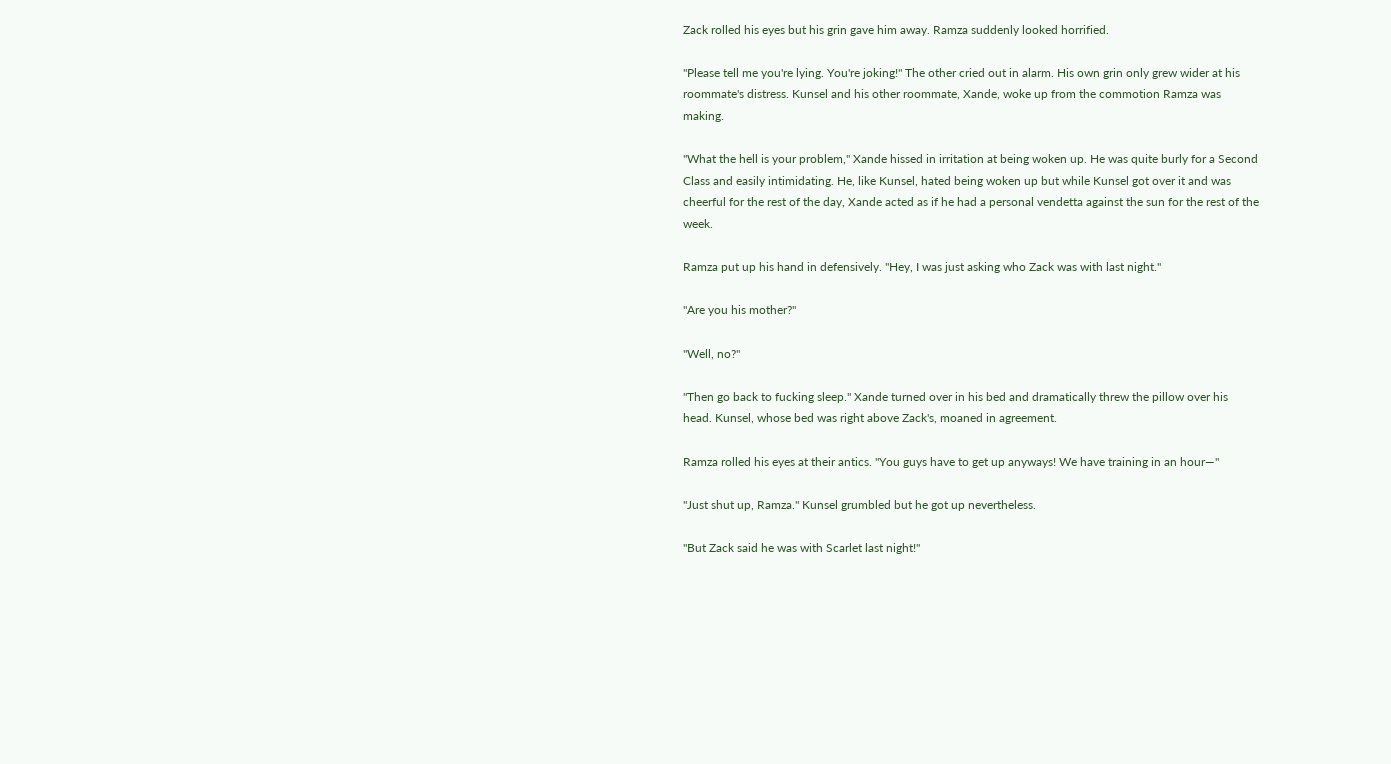Zack rolled his eyes but his grin gave him away. Ramza suddenly looked horrified.

"Please tell me you're lying. You're joking!" The other cried out in alarm. His own grin only grew wider at his roommate's distress. Kunsel and his other roommate, Xande, woke up from the commotion Ramza was making.

"What the hell is your problem," Xande hissed in irritation at being woken up. He was quite burly for a Second Class and easily intimidating. He, like Kunsel, hated being woken up but while Kunsel got over it and was cheerful for the rest of the day, Xande acted as if he had a personal vendetta against the sun for the rest of the week.

Ramza put up his hand in defensively. "Hey, I was just asking who Zack was with last night."

"Are you his mother?"

"Well, no?"

"Then go back to fucking sleep." Xande turned over in his bed and dramatically threw the pillow over his head. Kunsel, whose bed was right above Zack's, moaned in agreement.

Ramza rolled his eyes at their antics. "You guys have to get up anyways! We have training in an hour—"

"Just shut up, Ramza." Kunsel grumbled but he got up nevertheless.

"But Zack said he was with Scarlet last night!"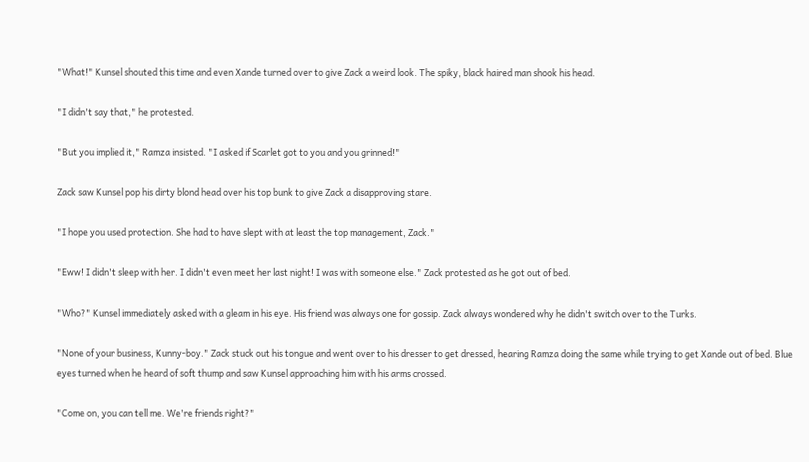"What!" Kunsel shouted this time and even Xande turned over to give Zack a weird look. The spiky, black haired man shook his head.

"I didn't say that," he protested.

"But you implied it," Ramza insisted. "I asked if Scarlet got to you and you grinned!"

Zack saw Kunsel pop his dirty blond head over his top bunk to give Zack a disapproving stare.

"I hope you used protection. She had to have slept with at least the top management, Zack."

"Eww! I didn't sleep with her. I didn't even meet her last night! I was with someone else." Zack protested as he got out of bed.

"Who?" Kunsel immediately asked with a gleam in his eye. His friend was always one for gossip. Zack always wondered why he didn't switch over to the Turks.

"None of your business, Kunny-boy." Zack stuck out his tongue and went over to his dresser to get dressed, hearing Ramza doing the same while trying to get Xande out of bed. Blue eyes turned when he heard of soft thump and saw Kunsel approaching him with his arms crossed.

"Come on, you can tell me. We're friends right?"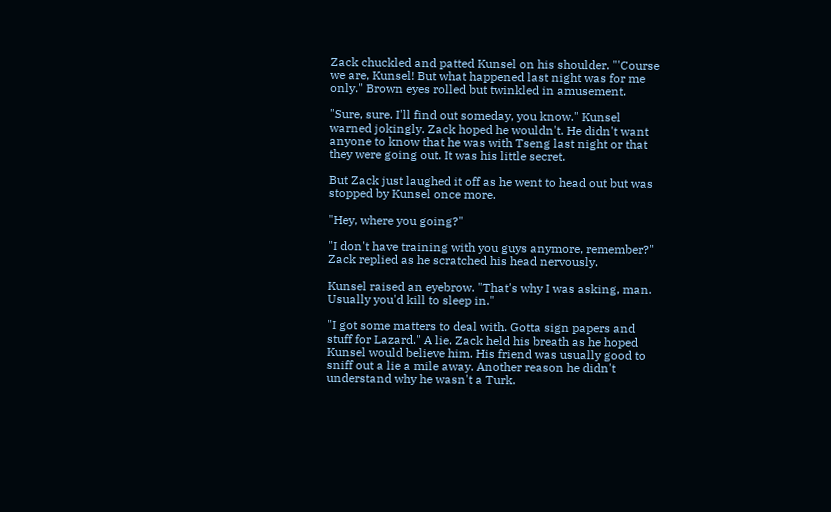Zack chuckled and patted Kunsel on his shoulder. "'Course we are, Kunsel! But what happened last night was for me only." Brown eyes rolled but twinkled in amusement.

"Sure, sure. I'll find out someday, you know." Kunsel warned jokingly. Zack hoped he wouldn't. He didn't want anyone to know that he was with Tseng last night or that they were going out. It was his little secret.

But Zack just laughed it off as he went to head out but was stopped by Kunsel once more.

"Hey, where you going?"

"I don't have training with you guys anymore, remember?" Zack replied as he scratched his head nervously.

Kunsel raised an eyebrow. "That's why I was asking, man. Usually you'd kill to sleep in."

"I got some matters to deal with. Gotta sign papers and stuff for Lazard." A lie. Zack held his breath as he hoped Kunsel would believe him. His friend was usually good to sniff out a lie a mile away. Another reason he didn't understand why he wasn't a Turk.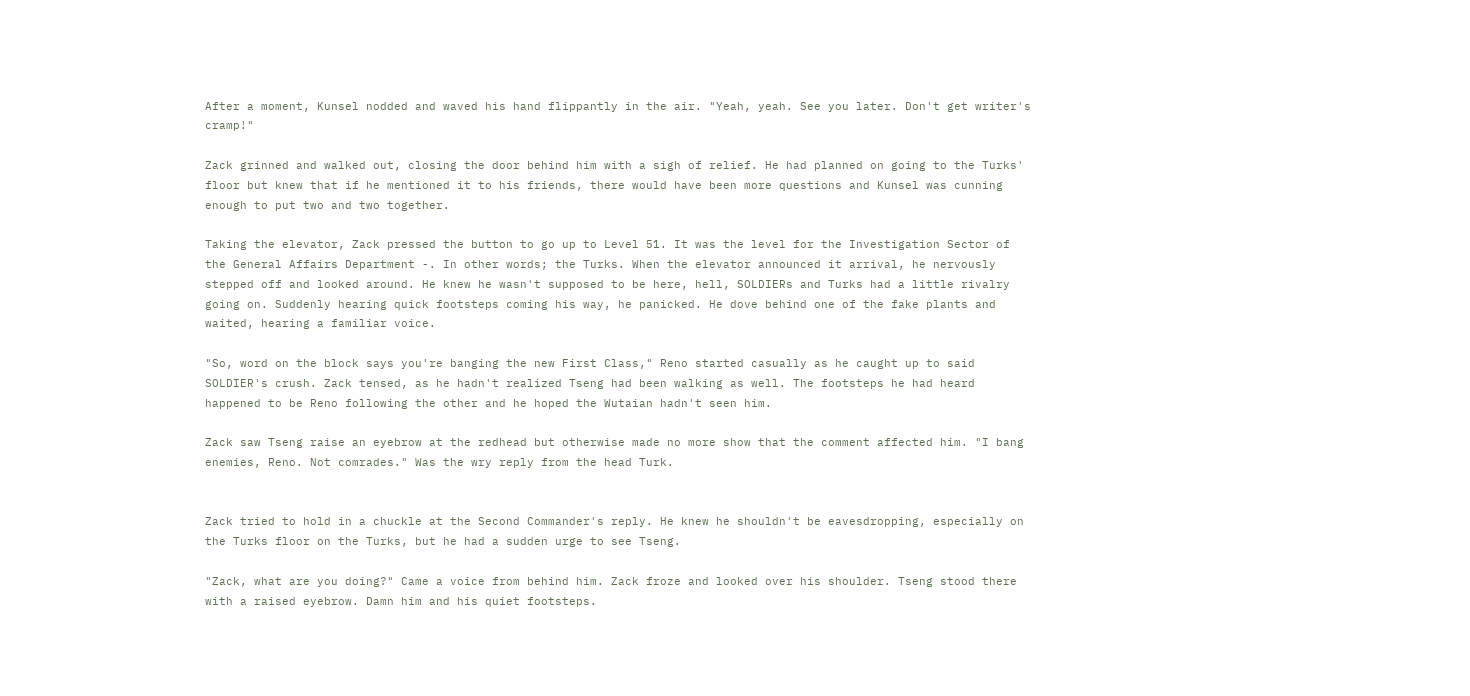After a moment, Kunsel nodded and waved his hand flippantly in the air. "Yeah, yeah. See you later. Don't get writer's cramp!"

Zack grinned and walked out, closing the door behind him with a sigh of relief. He had planned on going to the Turks' floor but knew that if he mentioned it to his friends, there would have been more questions and Kunsel was cunning enough to put two and two together.

Taking the elevator, Zack pressed the button to go up to Level 51. It was the level for the Investigation Sector of the General Affairs Department -. In other words; the Turks. When the elevator announced it arrival, he nervously stepped off and looked around. He knew he wasn't supposed to be here, hell, SOLDIERs and Turks had a little rivalry going on. Suddenly hearing quick footsteps coming his way, he panicked. He dove behind one of the fake plants and waited, hearing a familiar voice.

"So, word on the block says you're banging the new First Class," Reno started casually as he caught up to said SOLDIER's crush. Zack tensed, as he hadn't realized Tseng had been walking as well. The footsteps he had heard happened to be Reno following the other and he hoped the Wutaian hadn't seen him.

Zack saw Tseng raise an eyebrow at the redhead but otherwise made no more show that the comment affected him. "I bang enemies, Reno. Not comrades." Was the wry reply from the head Turk.


Zack tried to hold in a chuckle at the Second Commander's reply. He knew he shouldn't be eavesdropping, especially on the Turks floor on the Turks, but he had a sudden urge to see Tseng.

"Zack, what are you doing?" Came a voice from behind him. Zack froze and looked over his shoulder. Tseng stood there with a raised eyebrow. Damn him and his quiet footsteps.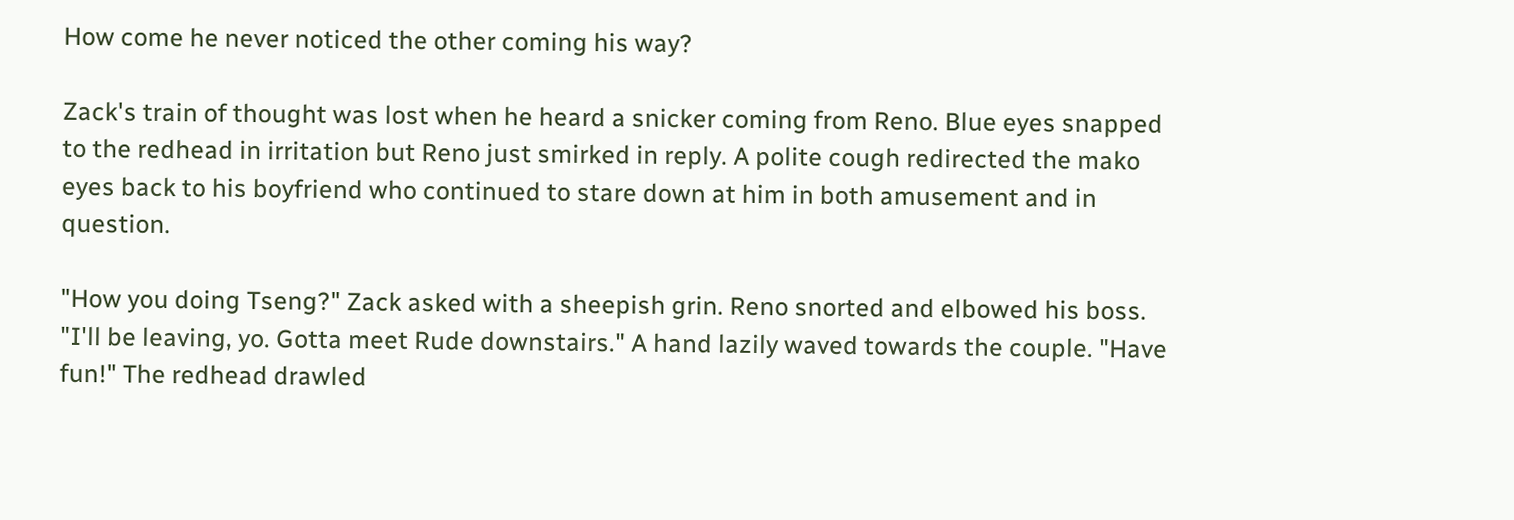How come he never noticed the other coming his way?

Zack's train of thought was lost when he heard a snicker coming from Reno. Blue eyes snapped to the redhead in irritation but Reno just smirked in reply. A polite cough redirected the mako eyes back to his boyfriend who continued to stare down at him in both amusement and in question.

"How you doing Tseng?" Zack asked with a sheepish grin. Reno snorted and elbowed his boss. "I'll be leaving, yo. Gotta meet Rude downstairs." A hand lazily waved towards the couple. "Have fun!" The redhead drawled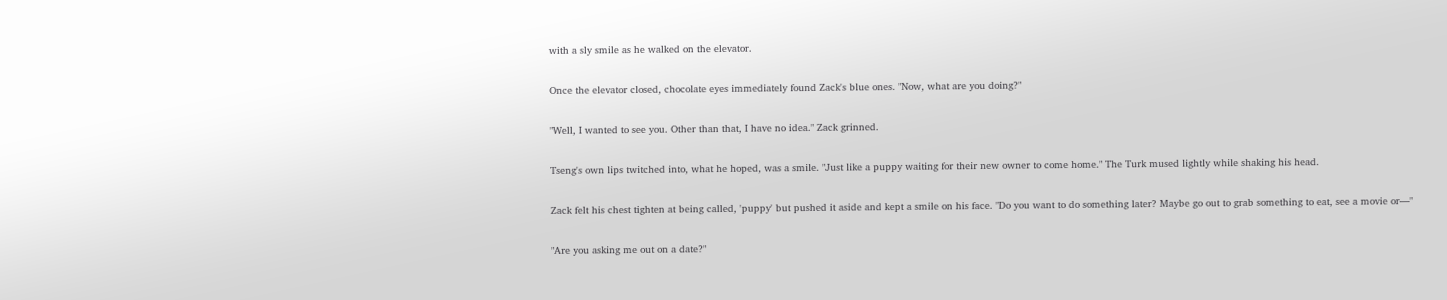with a sly smile as he walked on the elevator.

Once the elevator closed, chocolate eyes immediately found Zack's blue ones. "Now, what are you doing?"

"Well, I wanted to see you. Other than that, I have no idea." Zack grinned.

Tseng's own lips twitched into, what he hoped, was a smile. "Just like a puppy waiting for their new owner to come home." The Turk mused lightly while shaking his head.

Zack felt his chest tighten at being called, 'puppy' but pushed it aside and kept a smile on his face. "Do you want to do something later? Maybe go out to grab something to eat, see a movie or—"

"Are you asking me out on a date?"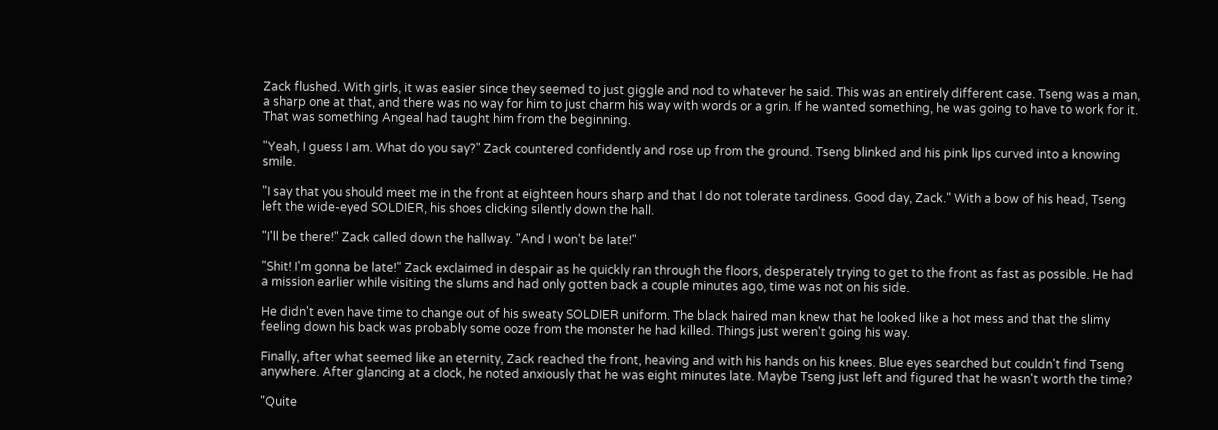Zack flushed. With girls, it was easier since they seemed to just giggle and nod to whatever he said. This was an entirely different case. Tseng was a man, a sharp one at that, and there was no way for him to just charm his way with words or a grin. If he wanted something, he was going to have to work for it. That was something Angeal had taught him from the beginning.

"Yeah, I guess I am. What do you say?" Zack countered confidently and rose up from the ground. Tseng blinked and his pink lips curved into a knowing smile.

"I say that you should meet me in the front at eighteen hours sharp and that I do not tolerate tardiness. Good day, Zack." With a bow of his head, Tseng left the wide-eyed SOLDIER, his shoes clicking silently down the hall.

"I'll be there!" Zack called down the hallway. "And I won't be late!"

"Shit! I'm gonna be late!" Zack exclaimed in despair as he quickly ran through the floors, desperately trying to get to the front as fast as possible. He had a mission earlier while visiting the slums and had only gotten back a couple minutes ago, time was not on his side.

He didn't even have time to change out of his sweaty SOLDIER uniform. The black haired man knew that he looked like a hot mess and that the slimy feeling down his back was probably some ooze from the monster he had killed. Things just weren't going his way.

Finally, after what seemed like an eternity, Zack reached the front, heaving and with his hands on his knees. Blue eyes searched but couldn't find Tseng anywhere. After glancing at a clock, he noted anxiously that he was eight minutes late. Maybe Tseng just left and figured that he wasn't worth the time?

"Quite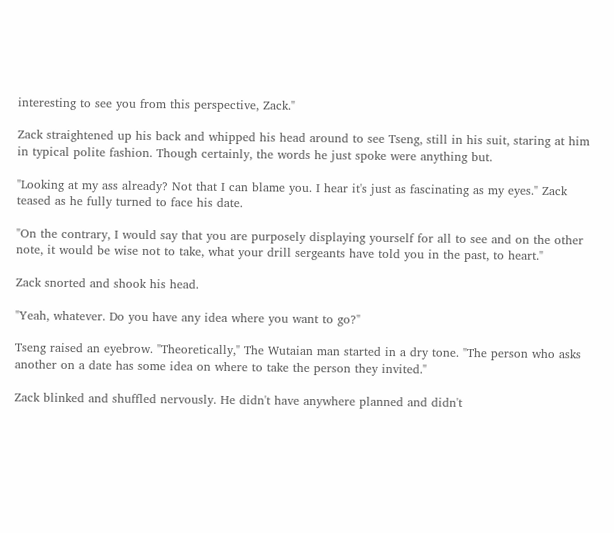interesting to see you from this perspective, Zack."

Zack straightened up his back and whipped his head around to see Tseng, still in his suit, staring at him in typical polite fashion. Though certainly, the words he just spoke were anything but.

"Looking at my ass already? Not that I can blame you. I hear it's just as fascinating as my eyes." Zack teased as he fully turned to face his date.

"On the contrary, I would say that you are purposely displaying yourself for all to see and on the other note, it would be wise not to take, what your drill sergeants have told you in the past, to heart."

Zack snorted and shook his head.

"Yeah, whatever. Do you have any idea where you want to go?"

Tseng raised an eyebrow. "Theoretically," The Wutaian man started in a dry tone. "The person who asks another on a date has some idea on where to take the person they invited."

Zack blinked and shuffled nervously. He didn't have anywhere planned and didn't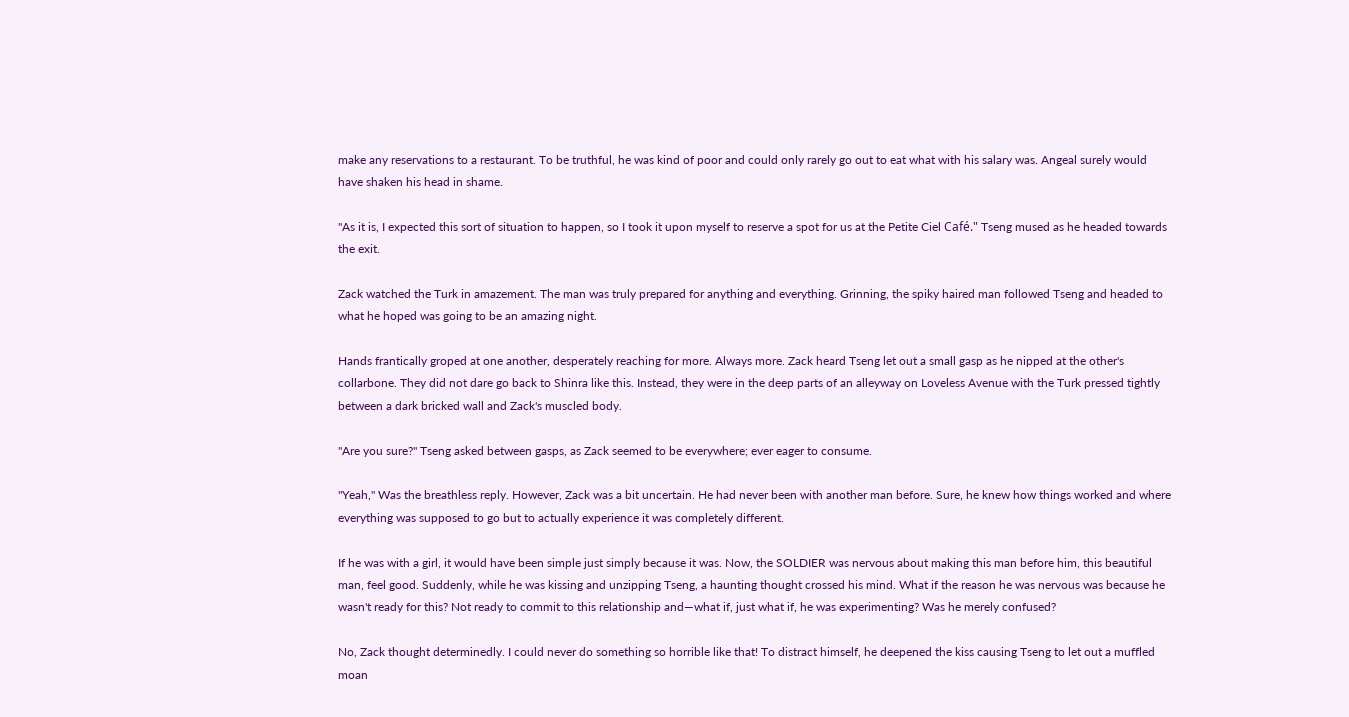make any reservations to a restaurant. To be truthful, he was kind of poor and could only rarely go out to eat what with his salary was. Angeal surely would have shaken his head in shame.

"As it is, I expected this sort of situation to happen, so I took it upon myself to reserve a spot for us at the Petite Ciel Café." Tseng mused as he headed towards the exit.

Zack watched the Turk in amazement. The man was truly prepared for anything and everything. Grinning, the spiky haired man followed Tseng and headed to what he hoped was going to be an amazing night.

Hands frantically groped at one another, desperately reaching for more. Always more. Zack heard Tseng let out a small gasp as he nipped at the other's collarbone. They did not dare go back to Shinra like this. Instead, they were in the deep parts of an alleyway on Loveless Avenue with the Turk pressed tightly between a dark bricked wall and Zack's muscled body.

"Are you sure?" Tseng asked between gasps, as Zack seemed to be everywhere; ever eager to consume.

"Yeah," Was the breathless reply. However, Zack was a bit uncertain. He had never been with another man before. Sure, he knew how things worked and where everything was supposed to go but to actually experience it was completely different.

If he was with a girl, it would have been simple just simply because it was. Now, the SOLDIER was nervous about making this man before him, this beautiful man, feel good. Suddenly, while he was kissing and unzipping Tseng, a haunting thought crossed his mind. What if the reason he was nervous was because he wasn't ready for this? Not ready to commit to this relationship and—what if, just what if, he was experimenting? Was he merely confused?

No, Zack thought determinedly. I could never do something so horrible like that! To distract himself, he deepened the kiss causing Tseng to let out a muffled moan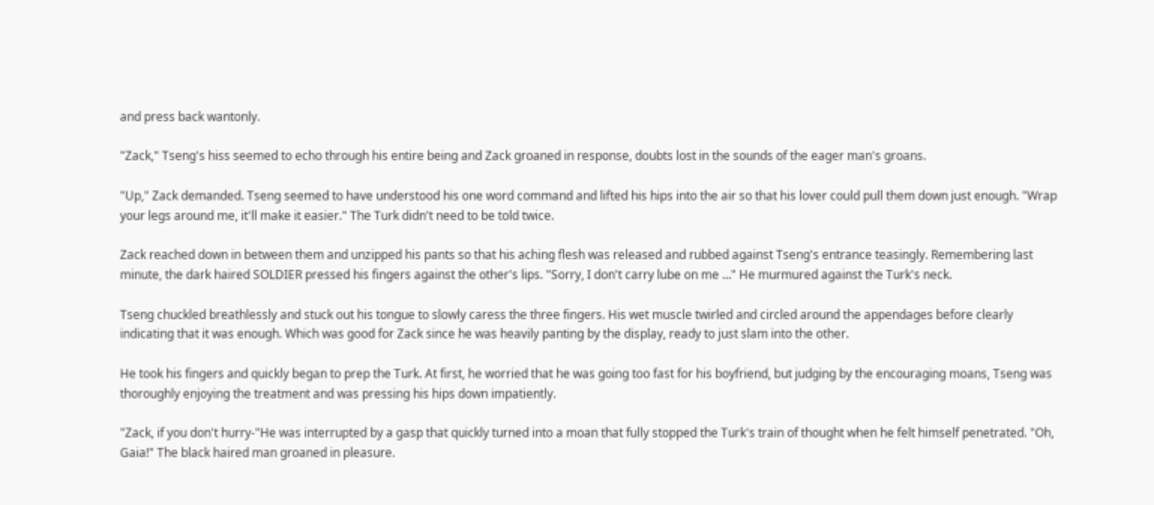and press back wantonly.

"Zack," Tseng's hiss seemed to echo through his entire being and Zack groaned in response, doubts lost in the sounds of the eager man's groans.

"Up," Zack demanded. Tseng seemed to have understood his one word command and lifted his hips into the air so that his lover could pull them down just enough. "Wrap your legs around me, it'll make it easier." The Turk didn't need to be told twice.

Zack reached down in between them and unzipped his pants so that his aching flesh was released and rubbed against Tseng's entrance teasingly. Remembering last minute, the dark haired SOLDIER pressed his fingers against the other's lips. "Sorry, I don't carry lube on me …" He murmured against the Turk's neck.

Tseng chuckled breathlessly and stuck out his tongue to slowly caress the three fingers. His wet muscle twirled and circled around the appendages before clearly indicating that it was enough. Which was good for Zack since he was heavily panting by the display, ready to just slam into the other.

He took his fingers and quickly began to prep the Turk. At first, he worried that he was going too fast for his boyfriend, but judging by the encouraging moans, Tseng was thoroughly enjoying the treatment and was pressing his hips down impatiently.

"Zack, if you don't hurry-"He was interrupted by a gasp that quickly turned into a moan that fully stopped the Turk's train of thought when he felt himself penetrated. "Oh, Gaia!" The black haired man groaned in pleasure.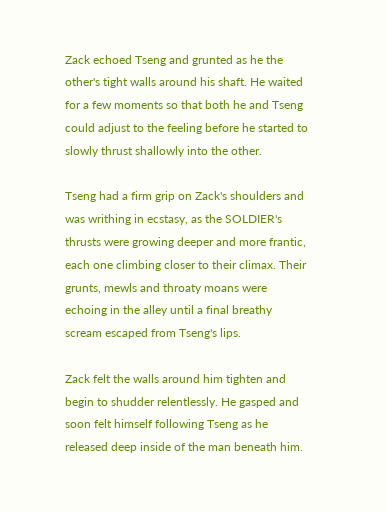Zack echoed Tseng and grunted as he the other's tight walls around his shaft. He waited for a few moments so that both he and Tseng could adjust to the feeling before he started to slowly thrust shallowly into the other.

Tseng had a firm grip on Zack's shoulders and was writhing in ecstasy, as the SOLDIER's thrusts were growing deeper and more frantic, each one climbing closer to their climax. Their grunts, mewls and throaty moans were echoing in the alley until a final breathy scream escaped from Tseng's lips.

Zack felt the walls around him tighten and begin to shudder relentlessly. He gasped and soon felt himself following Tseng as he released deep inside of the man beneath him.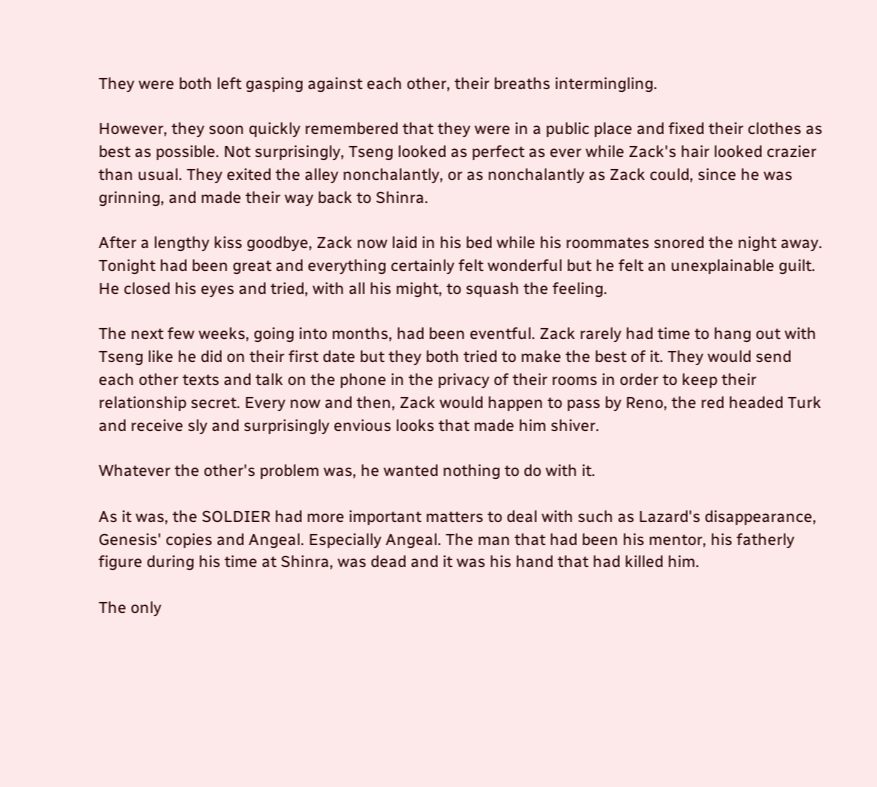They were both left gasping against each other, their breaths intermingling.

However, they soon quickly remembered that they were in a public place and fixed their clothes as best as possible. Not surprisingly, Tseng looked as perfect as ever while Zack's hair looked crazier than usual. They exited the alley nonchalantly, or as nonchalantly as Zack could, since he was grinning, and made their way back to Shinra.

After a lengthy kiss goodbye, Zack now laid in his bed while his roommates snored the night away. Tonight had been great and everything certainly felt wonderful but he felt an unexplainable guilt. He closed his eyes and tried, with all his might, to squash the feeling.

The next few weeks, going into months, had been eventful. Zack rarely had time to hang out with Tseng like he did on their first date but they both tried to make the best of it. They would send each other texts and talk on the phone in the privacy of their rooms in order to keep their relationship secret. Every now and then, Zack would happen to pass by Reno, the red headed Turk and receive sly and surprisingly envious looks that made him shiver.

Whatever the other's problem was, he wanted nothing to do with it.

As it was, the SOLDIER had more important matters to deal with such as Lazard's disappearance, Genesis' copies and Angeal. Especially Angeal. The man that had been his mentor, his fatherly figure during his time at Shinra, was dead and it was his hand that had killed him.

The only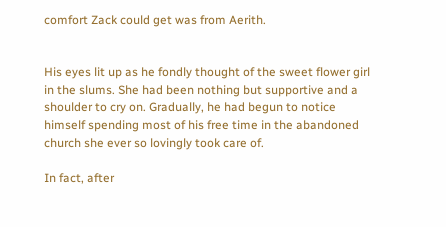comfort Zack could get was from Aerith.


His eyes lit up as he fondly thought of the sweet flower girl in the slums. She had been nothing but supportive and a shoulder to cry on. Gradually, he had begun to notice himself spending most of his free time in the abandoned church she ever so lovingly took care of.

In fact, after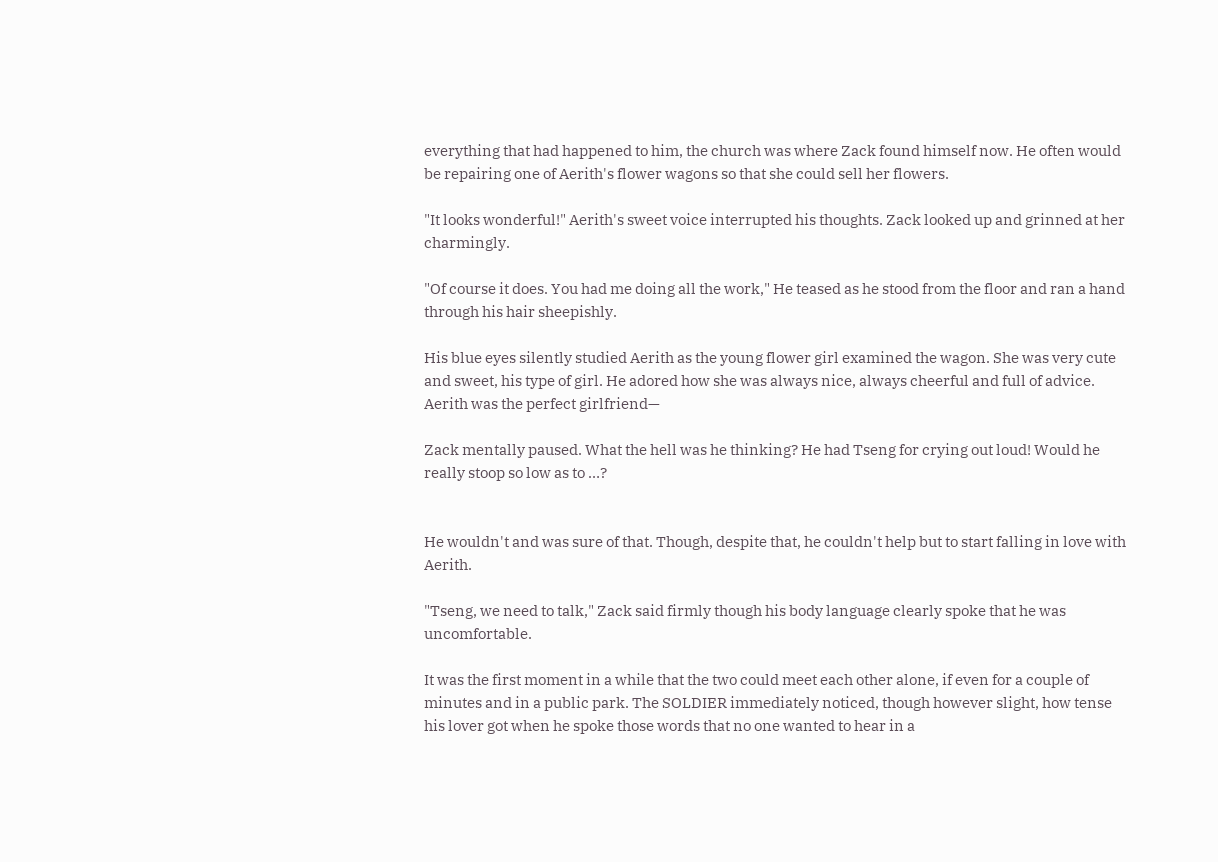everything that had happened to him, the church was where Zack found himself now. He often would be repairing one of Aerith's flower wagons so that she could sell her flowers.

"It looks wonderful!" Aerith's sweet voice interrupted his thoughts. Zack looked up and grinned at her charmingly.

"Of course it does. You had me doing all the work," He teased as he stood from the floor and ran a hand through his hair sheepishly.

His blue eyes silently studied Aerith as the young flower girl examined the wagon. She was very cute and sweet, his type of girl. He adored how she was always nice, always cheerful and full of advice. Aerith was the perfect girlfriend—

Zack mentally paused. What the hell was he thinking? He had Tseng for crying out loud! Would he really stoop so low as to …?


He wouldn't and was sure of that. Though, despite that, he couldn't help but to start falling in love with Aerith.

"Tseng, we need to talk," Zack said firmly though his body language clearly spoke that he was uncomfortable.

It was the first moment in a while that the two could meet each other alone, if even for a couple of minutes and in a public park. The SOLDIER immediately noticed, though however slight, how tense his lover got when he spoke those words that no one wanted to hear in a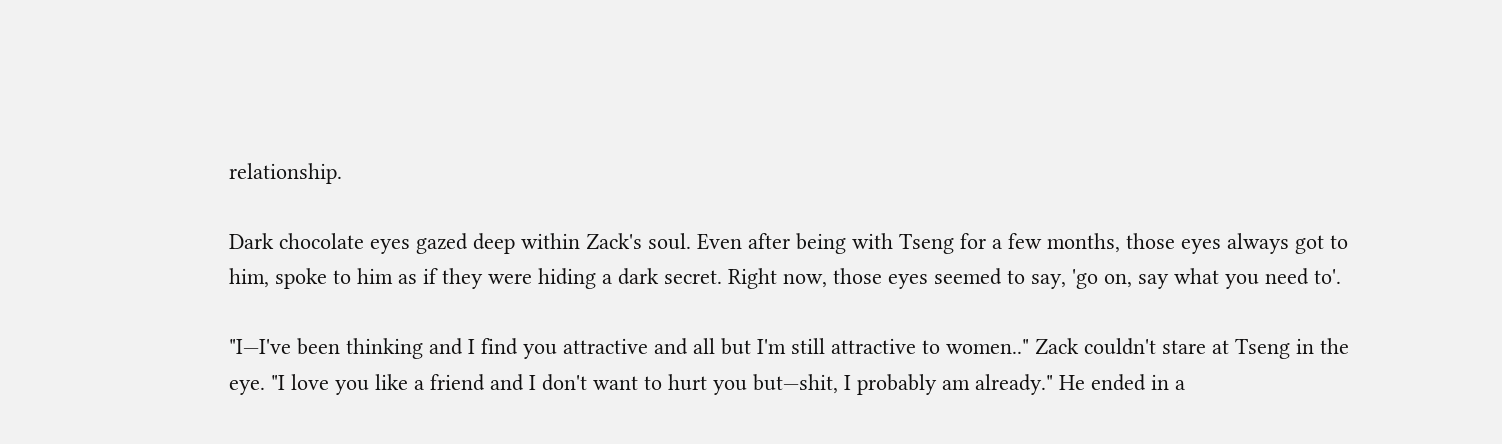relationship.

Dark chocolate eyes gazed deep within Zack's soul. Even after being with Tseng for a few months, those eyes always got to him, spoke to him as if they were hiding a dark secret. Right now, those eyes seemed to say, 'go on, say what you need to'.

"I—I've been thinking and I find you attractive and all but I'm still attractive to women.." Zack couldn't stare at Tseng in the eye. "I love you like a friend and I don't want to hurt you but—shit, I probably am already." He ended in a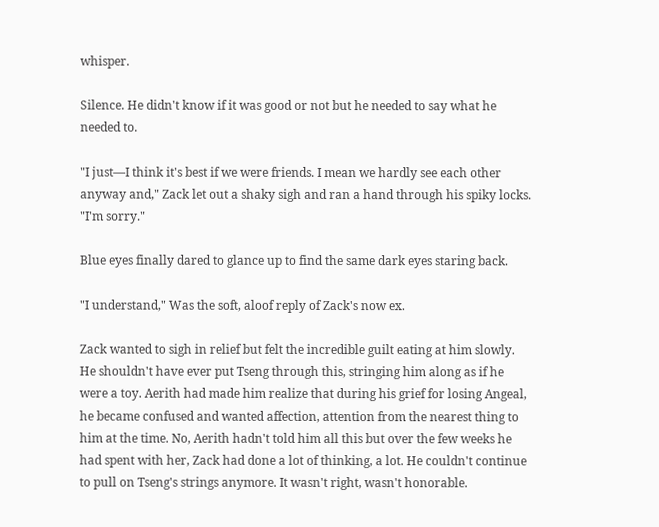whisper.

Silence. He didn't know if it was good or not but he needed to say what he needed to.

"I just—I think it's best if we were friends. I mean we hardly see each other anyway and," Zack let out a shaky sigh and ran a hand through his spiky locks. "I'm sorry."

Blue eyes finally dared to glance up to find the same dark eyes staring back.

"I understand," Was the soft, aloof reply of Zack's now ex.

Zack wanted to sigh in relief but felt the incredible guilt eating at him slowly. He shouldn't have ever put Tseng through this, stringing him along as if he were a toy. Aerith had made him realize that during his grief for losing Angeal, he became confused and wanted affection, attention from the nearest thing to him at the time. No, Aerith hadn't told him all this but over the few weeks he had spent with her, Zack had done a lot of thinking, a lot. He couldn't continue to pull on Tseng's strings anymore. It wasn't right, wasn't honorable.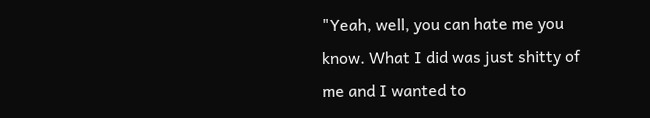"Yeah, well, you can hate me you know. What I did was just shitty of me and I wanted to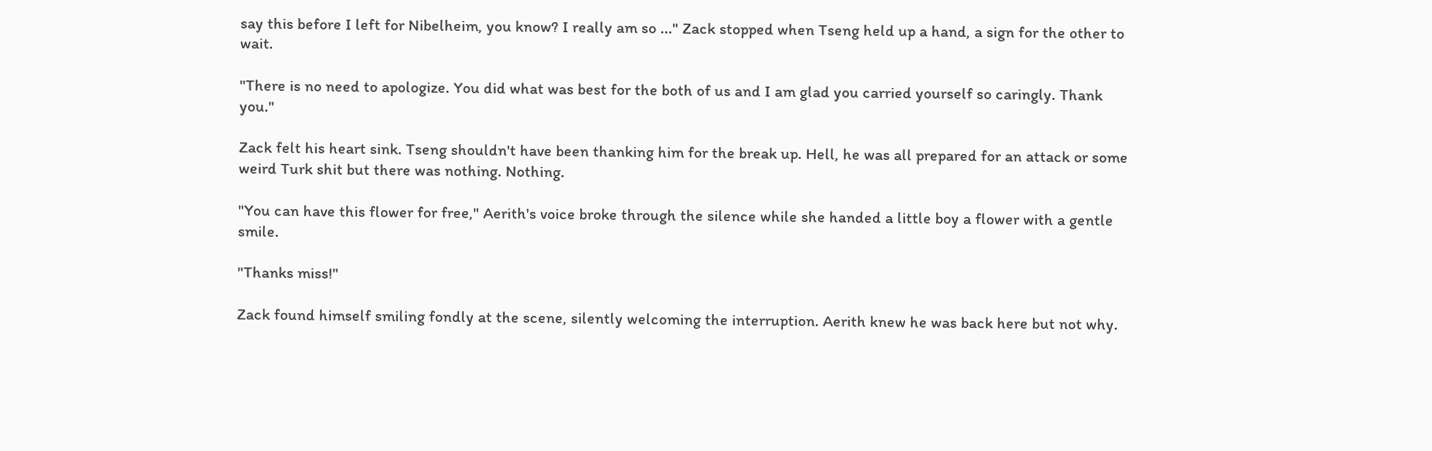say this before I left for Nibelheim, you know? I really am so ..." Zack stopped when Tseng held up a hand, a sign for the other to wait.

"There is no need to apologize. You did what was best for the both of us and I am glad you carried yourself so caringly. Thank you."

Zack felt his heart sink. Tseng shouldn't have been thanking him for the break up. Hell, he was all prepared for an attack or some weird Turk shit but there was nothing. Nothing.

"You can have this flower for free," Aerith's voice broke through the silence while she handed a little boy a flower with a gentle smile.

"Thanks miss!"

Zack found himself smiling fondly at the scene, silently welcoming the interruption. Aerith knew he was back here but not why.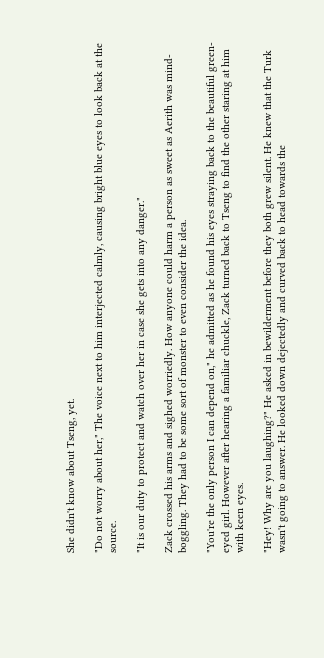She didn't know about Tseng, yet.

"Do not worry about her," The voice next to him interjected calmly, causing bright blue eyes to look back at the source.

"It is our duty to protect and watch over her in case she gets into any danger."

Zack crossed his arms and sighed worriedly. How anyone could harm a person as sweet as Aerith was mind-boggling. They had to be some sort of monster to even consider the idea.

"You're the only person I can depend on," he admitted as he found his eyes straying back to the beautiful green-eyed girl. However after hearing a familiar chuckle, Zack turned back to Tseng to find the other staring at him with keen eyes.

"Hey! Why are you laughing?" He asked in bewilderment before they both grew silent. He knew that the Turk wasn't going to answer. He looked down dejectedly and curved back to head towards the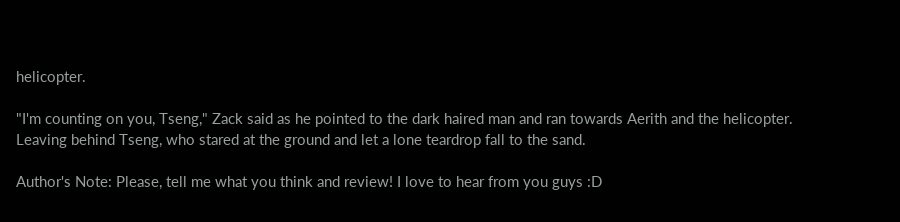helicopter.

"I'm counting on you, Tseng," Zack said as he pointed to the dark haired man and ran towards Aerith and the helicopter. Leaving behind Tseng, who stared at the ground and let a lone teardrop fall to the sand.

Author's Note: Please, tell me what you think and review! I love to hear from you guys :D